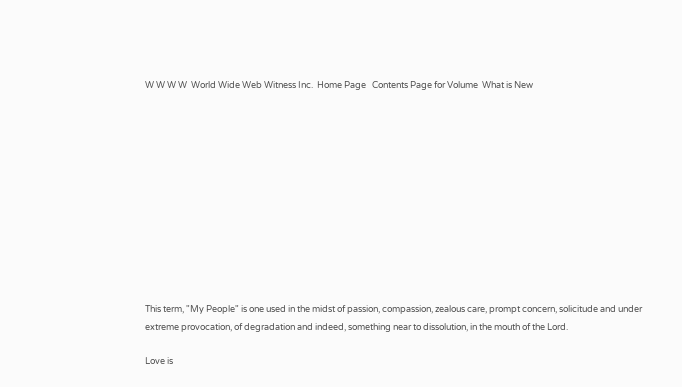W W W W  World Wide Web Witness Inc.  Home Page   Contents Page for Volume  What is New












This term, "My People" is one used in the midst of passion, compassion, zealous care, prompt concern, solicitude and under extreme provocation, of degradation and indeed, something near to dissolution, in the mouth of the Lord.

Love is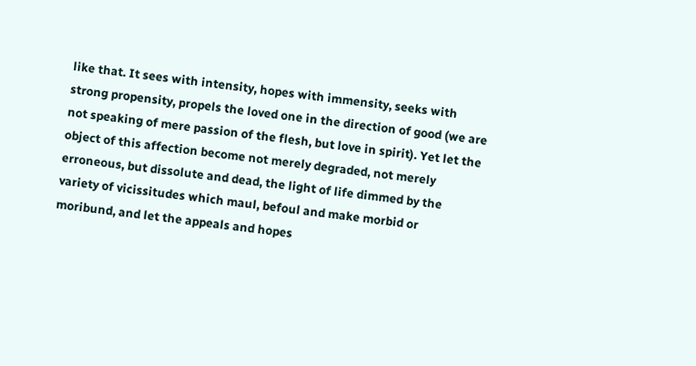like that. It sees with intensity, hopes with immensity, seeks with strong propensity, propels the loved one in the direction of good (we are not speaking of mere passion of the flesh, but love in spirit). Yet let the object of this affection become not merely degraded, not merely erroneous, but dissolute and dead, the light of life dimmed by the variety of vicissitudes which maul, befoul and make morbid or moribund, and let the appeals and hopes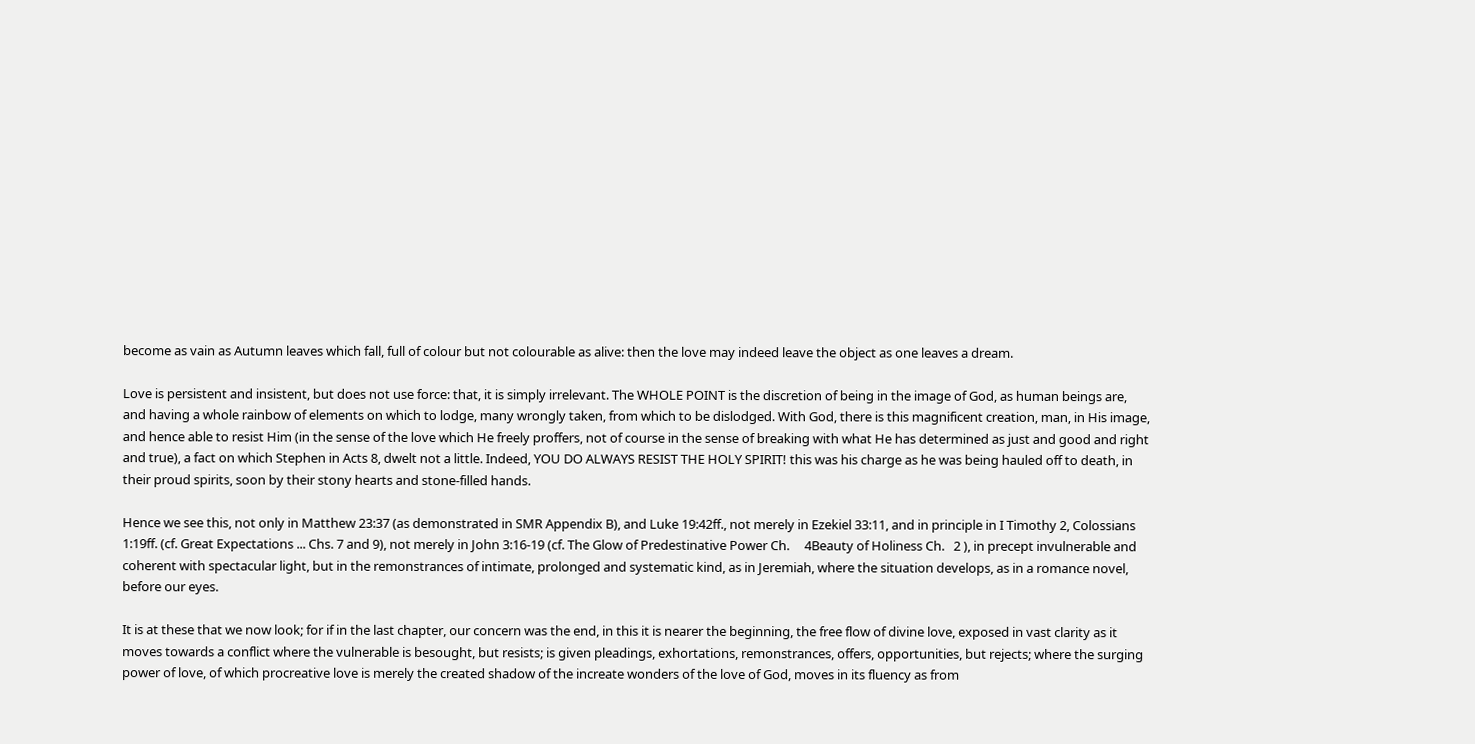become as vain as Autumn leaves which fall, full of colour but not colourable as alive: then the love may indeed leave the object as one leaves a dream.

Love is persistent and insistent, but does not use force: that, it is simply irrelevant. The WHOLE POINT is the discretion of being in the image of God, as human beings are, and having a whole rainbow of elements on which to lodge, many wrongly taken, from which to be dislodged. With God, there is this magnificent creation, man, in His image, and hence able to resist Him (in the sense of the love which He freely proffers, not of course in the sense of breaking with what He has determined as just and good and right and true), a fact on which Stephen in Acts 8, dwelt not a little. Indeed, YOU DO ALWAYS RESIST THE HOLY SPIRIT! this was his charge as he was being hauled off to death, in their proud spirits, soon by their stony hearts and stone-filled hands.

Hence we see this, not only in Matthew 23:37 (as demonstrated in SMR Appendix B), and Luke 19:42ff., not merely in Ezekiel 33:11, and in principle in I Timothy 2, Colossians 1:19ff. (cf. Great Expectations ... Chs. 7 and 9), not merely in John 3:16-19 (cf. The Glow of Predestinative Power Ch.     4Beauty of Holiness Ch.   2 ), in precept invulnerable and coherent with spectacular light, but in the remonstrances of intimate, prolonged and systematic kind, as in Jeremiah, where the situation develops, as in a romance novel, before our eyes.

It is at these that we now look; for if in the last chapter, our concern was the end, in this it is nearer the beginning, the free flow of divine love, exposed in vast clarity as it moves towards a conflict where the vulnerable is besought, but resists; is given pleadings, exhortations, remonstrances, offers, opportunities, but rejects; where the surging power of love, of which procreative love is merely the created shadow of the increate wonders of the love of God, moves in its fluency as from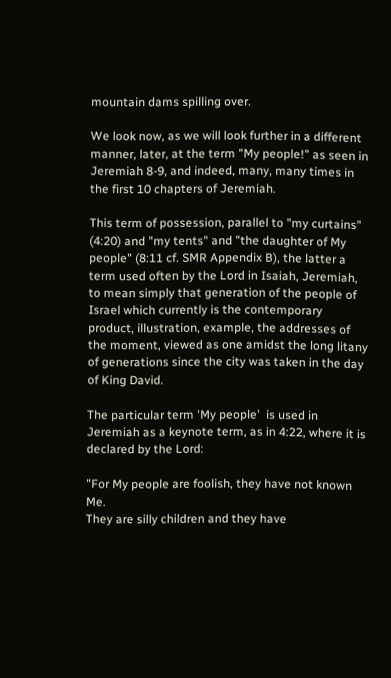mountain dams spilling over.

We look now, as we will look further in a different manner, later, at the term "My people!" as seen in Jeremiah 8-9, and indeed, many, many times in the first 10 chapters of Jeremiah.

This term of possession, parallel to "my curtains" (4:20) and "my tents" and "the daughter of My people" (8:11 cf. SMR Appendix B), the latter a term used often by the Lord in Isaiah, Jeremiah, to mean simply that generation of the people of Israel which currently is the contemporary product, illustration, example, the addresses of the moment, viewed as one amidst the long litany of generations since the city was taken in the day of King David.

The particular term 'My people'  is used in Jeremiah as a keynote term, as in 4:22, where it is declared by the Lord:

"For My people are foolish, they have not known Me.
They are silly children and they have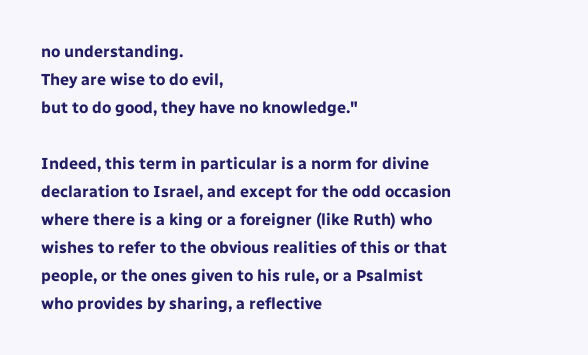no understanding.
They are wise to do evil,
but to do good, they have no knowledge."

Indeed, this term in particular is a norm for divine declaration to Israel, and except for the odd occasion where there is a king or a foreigner (like Ruth) who wishes to refer to the obvious realities of this or that people, or the ones given to his rule, or a Psalmist who provides by sharing, a reflective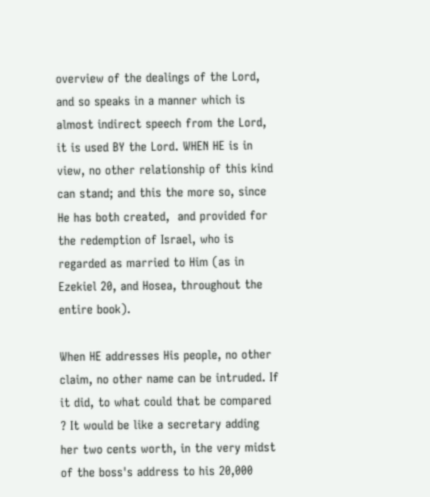overview of the dealings of the Lord, and so speaks in a manner which is almost indirect speech from the Lord, it is used BY the Lord. WHEN HE is in view, no other relationship of this kind can stand; and this the more so, since He has both created,  and provided for the redemption of Israel, who is regarded as married to Him (as in Ezekiel 20, and Hosea, throughout the entire book).

When HE addresses His people, no other claim, no other name can be intruded. If it did, to what could that be compared ? It would be like a secretary adding her two cents worth, in the very midst of the boss's address to his 20,000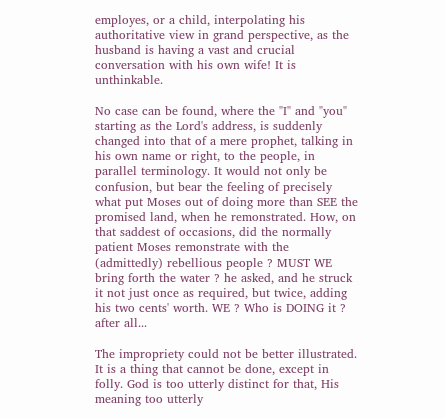employes, or a child, interpolating his authoritative view in grand perspective, as the husband is having a vast and crucial conversation with his own wife! It is unthinkable.

No case can be found, where the "I" and "you" starting as the Lord's address, is suddenly changed into that of a mere prophet, talking in his own name or right, to the people, in parallel terminology. It would not only be confusion, but bear the feeling of precisely what put Moses out of doing more than SEE the promised land, when he remonstrated. How, on that saddest of occasions, did the normally patient Moses remonstrate with the (admittedly) rebellious people ? MUST WE bring forth the water ? he asked, and he struck it not just once as required, but twice, adding his two cents' worth. WE ? Who is DOING it ? after all...

The impropriety could not be better illustrated. It is a thing that cannot be done, except in folly. God is too utterly distinct for that, His meaning too utterly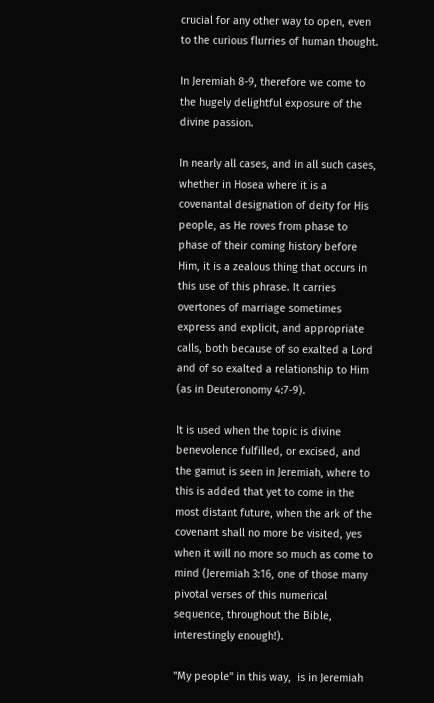crucial for any other way to open, even to the curious flurries of human thought.

In Jeremiah 8-9, therefore we come to the hugely delightful exposure of the divine passion.

In nearly all cases, and in all such cases, whether in Hosea where it is a covenantal designation of deity for His people, as He roves from phase to phase of their coming history before Him, it is a zealous thing that occurs in this use of this phrase. It carries overtones of marriage sometimes express and explicit, and appropriate calls, both because of so exalted a Lord and of so exalted a relationship to Him (as in Deuteronomy 4:7-9).

It is used when the topic is divine benevolence fulfilled, or excised, and the gamut is seen in Jeremiah, where to this is added that yet to come in the most distant future, when the ark of the covenant shall no more be visited, yes when it will no more so much as come to mind (Jeremiah 3:16, one of those many pivotal verses of this numerical sequence, throughout the Bible, interestingly enough!).

"My people" in this way,  is in Jeremiah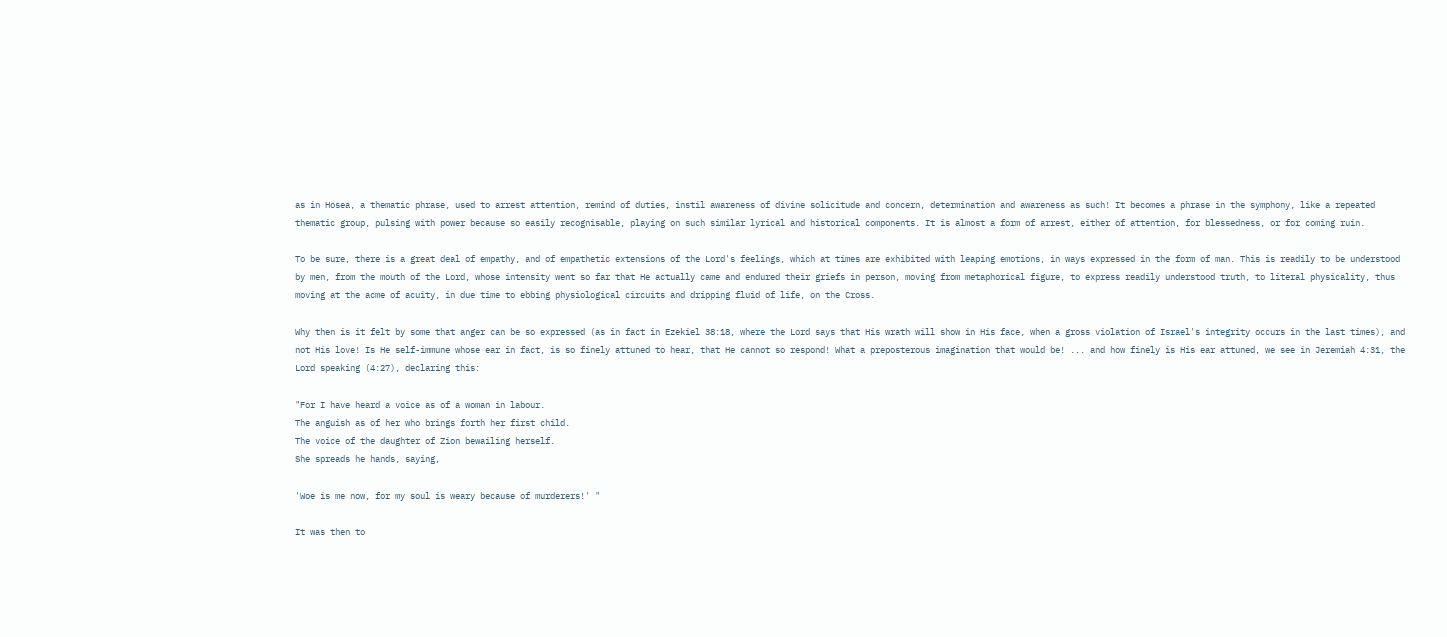as in Hosea, a thematic phrase, used to arrest attention, remind of duties, instil awareness of divine solicitude and concern, determination and awareness as such! It becomes a phrase in the symphony, like a repeated thematic group, pulsing with power because so easily recognisable, playing on such similar lyrical and historical components. It is almost a form of arrest, either of attention, for blessedness, or for coming ruin.

To be sure, there is a great deal of empathy, and of empathetic extensions of the Lord's feelings, which at times are exhibited with leaping emotions, in ways expressed in the form of man. This is readily to be understood by men, from the mouth of the Lord, whose intensity went so far that He actually came and endured their griefs in person, moving from metaphorical figure, to express readily understood truth, to literal physicality, thus moving at the acme of acuity, in due time to ebbing physiological circuits and dripping fluid of life, on the Cross.

Why then is it felt by some that anger can be so expressed (as in fact in Ezekiel 38:18, where the Lord says that His wrath will show in His face, when a gross violation of Israel's integrity occurs in the last times), and not His love! Is He self-immune whose ear in fact, is so finely attuned to hear, that He cannot so respond! What a preposterous imagination that would be! ... and how finely is His ear attuned, we see in Jeremiah 4:31, the Lord speaking (4:27), declaring this:

"For I have heard a voice as of a woman in labour.
The anguish as of her who brings forth her first child.
The voice of the daughter of Zion bewailing herself.
She spreads he hands, saying,

'Woe is me now, for my soul is weary because of murderers!' "

It was then to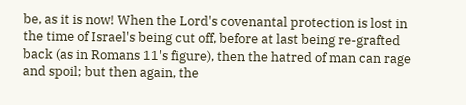be, as it is now! When the Lord's covenantal protection is lost in the time of Israel's being cut off, before at last being re-grafted back (as in Romans 11's figure), then the hatred of man can rage and spoil; but then again, the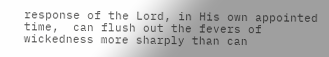response of the Lord, in His own appointed time,  can flush out the fevers of wickedness more sharply than can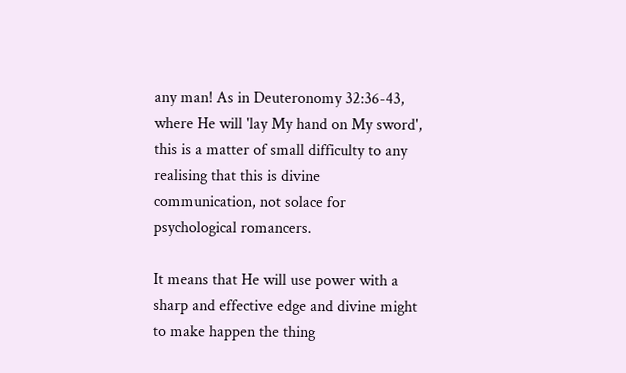any man! As in Deuteronomy 32:36-43, where He will 'lay My hand on My sword', this is a matter of small difficulty to any realising that this is divine communication, not solace for psychological romancers.

It means that He will use power with a sharp and effective edge and divine might to make happen the thing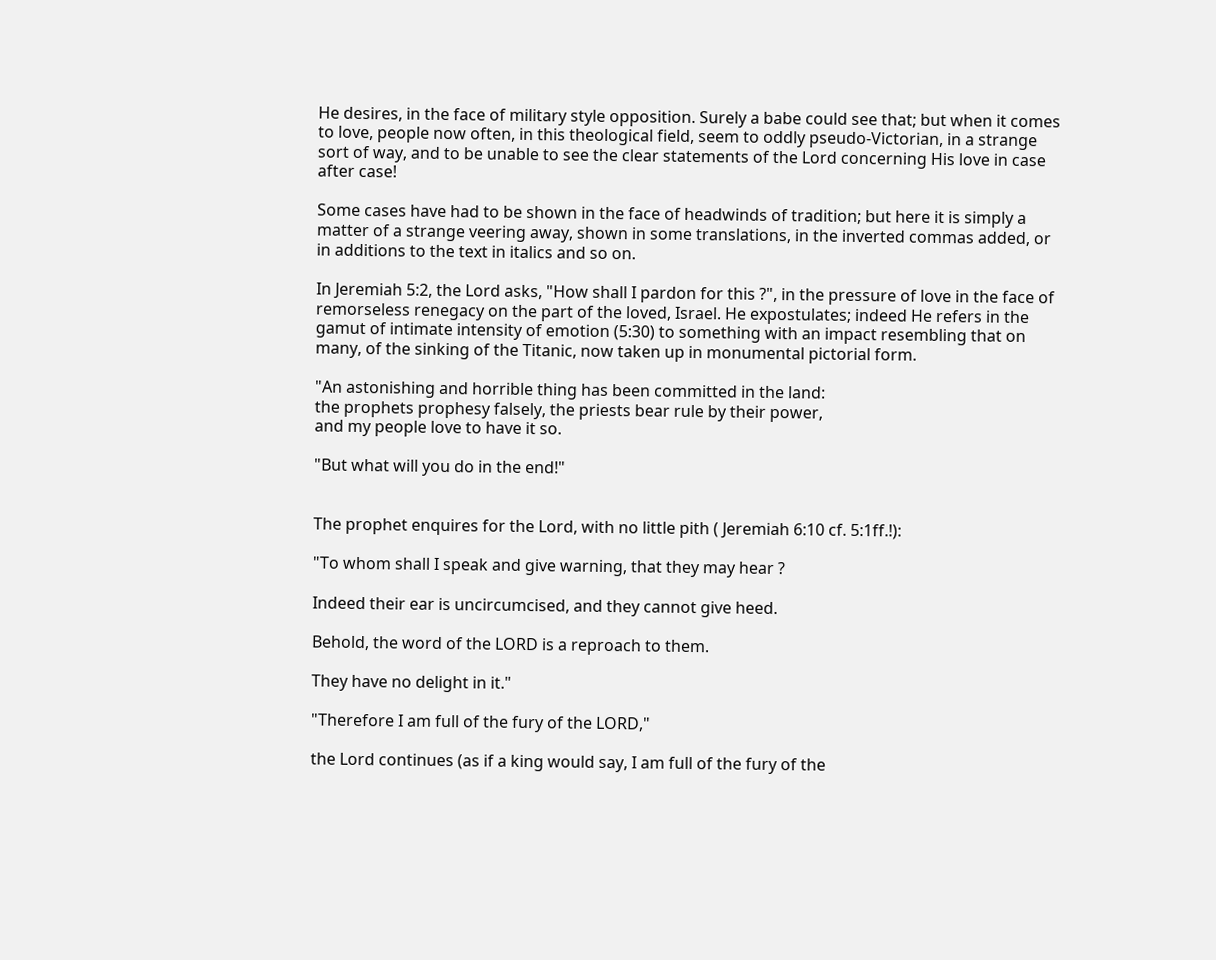He desires, in the face of military style opposition. Surely a babe could see that; but when it comes to love, people now often, in this theological field, seem to oddly pseudo-Victorian, in a strange sort of way, and to be unable to see the clear statements of the Lord concerning His love in case after case!

Some cases have had to be shown in the face of headwinds of tradition; but here it is simply a matter of a strange veering away, shown in some translations, in the inverted commas added, or in additions to the text in italics and so on.

In Jeremiah 5:2, the Lord asks, "How shall I pardon for this ?", in the pressure of love in the face of remorseless renegacy on the part of the loved, Israel. He expostulates; indeed He refers in the gamut of intimate intensity of emotion (5:30) to something with an impact resembling that on many, of the sinking of the Titanic, now taken up in monumental pictorial form.

"An astonishing and horrible thing has been committed in the land:
the prophets prophesy falsely, the priests bear rule by their power,
and my people love to have it so.

"But what will you do in the end!"


The prophet enquires for the Lord, with no little pith ( Jeremiah 6:10 cf. 5:1ff.!):

"To whom shall I speak and give warning, that they may hear ?

Indeed their ear is uncircumcised, and they cannot give heed.

Behold, the word of the LORD is a reproach to them.

They have no delight in it."

"Therefore I am full of the fury of the LORD,"

the Lord continues (as if a king would say, I am full of the fury of the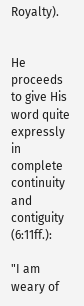Royalty).


He proceeds to give His word quite expressly in complete continuity and contiguity (6:11ff.):

"I am weary of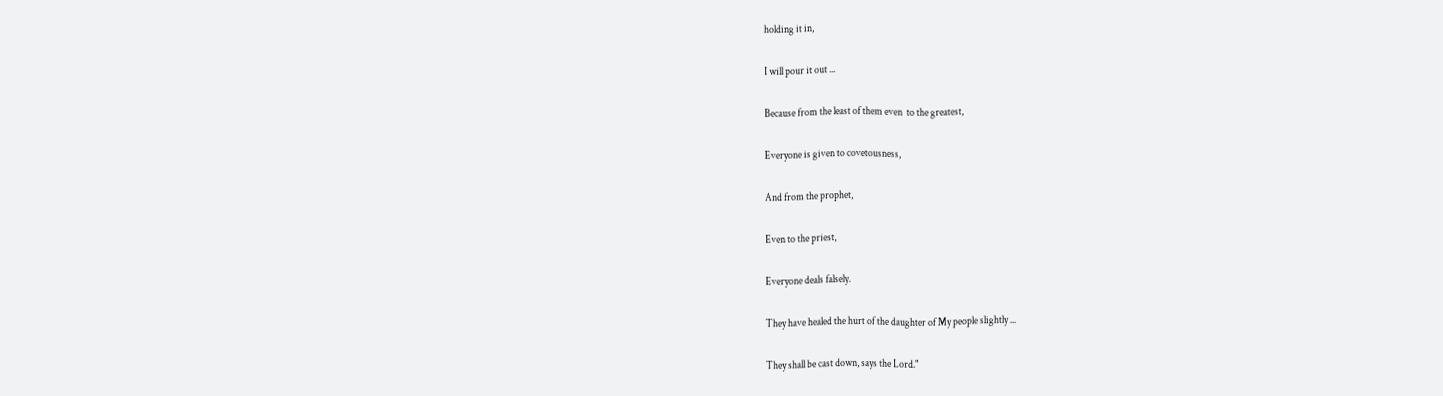holding it in,

I will pour it out ...

Because from the least of them even  to the greatest,

Everyone is given to covetousness,

And from the prophet,

Even to the priest,

Everyone deals falsely.

They have healed the hurt of the daughter of My people slightly ...

They shall be cast down, says the Lord."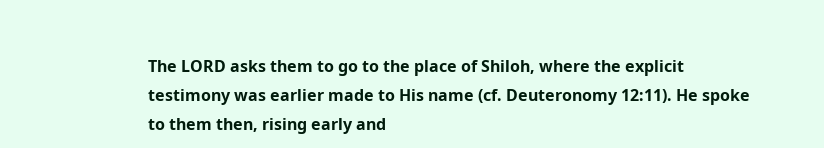The LORD asks them to go to the place of Shiloh, where the explicit testimony was earlier made to His name (cf. Deuteronomy 12:11). He spoke to them then, rising early and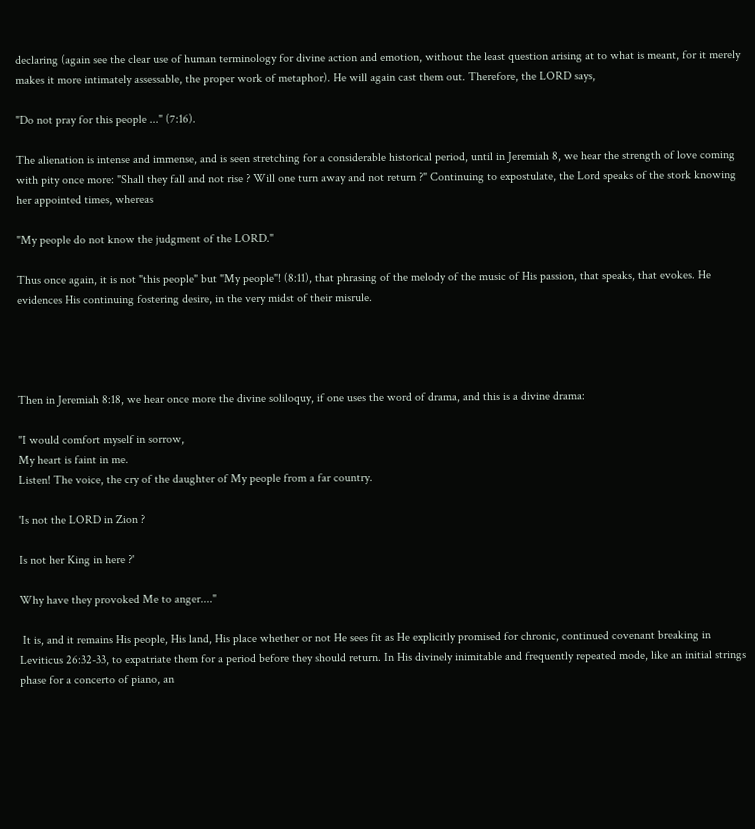declaring (again see the clear use of human terminology for divine action and emotion, without the least question arising at to what is meant, for it merely makes it more intimately assessable, the proper work of metaphor). He will again cast them out. Therefore, the LORD says,

"Do not pray for this people ..." (7:16).

The alienation is intense and immense, and is seen stretching for a considerable historical period, until in Jeremiah 8, we hear the strength of love coming with pity once more: "Shall they fall and not rise ? Will one turn away and not return ?" Continuing to expostulate, the Lord speaks of the stork knowing her appointed times, whereas

"My people do not know the judgment of the LORD."

Thus once again, it is not "this people" but "My people"! (8:11), that phrasing of the melody of the music of His passion, that speaks, that evokes. He evidences His continuing fostering desire, in the very midst of their misrule.




Then in Jeremiah 8:18, we hear once more the divine soliloquy, if one uses the word of drama, and this is a divine drama:

"I would comfort myself in sorrow,
My heart is faint in me.
Listen! The voice, the cry of the daughter of My people from a far country.

'Is not the LORD in Zion ?

Is not her King in here ?'

Why have they provoked Me to anger...."

 It is, and it remains His people, His land, His place whether or not He sees fit as He explicitly promised for chronic, continued covenant breaking in Leviticus 26:32-33, to expatriate them for a period before they should return. In His divinely inimitable and frequently repeated mode, like an initial strings phase for a concerto of piano, an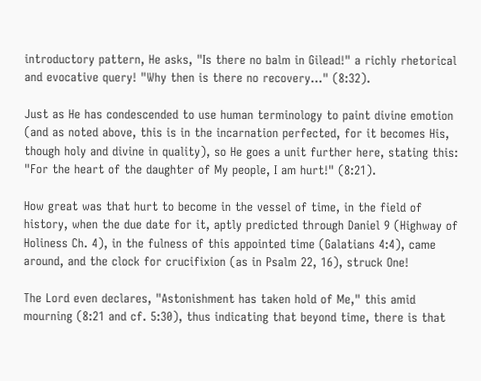introductory pattern, He asks, "Is there no balm in Gilead!" a richly rhetorical and evocative query! "Why then is there no recovery..." (8:32).

Just as He has condescended to use human terminology to paint divine emotion (and as noted above, this is in the incarnation perfected, for it becomes His, though holy and divine in quality), so He goes a unit further here, stating this: "For the heart of the daughter of My people, I am hurt!" (8:21).

How great was that hurt to become in the vessel of time, in the field of history, when the due date for it, aptly predicted through Daniel 9 (Highway of Holiness Ch. 4), in the fulness of this appointed time (Galatians 4:4), came around, and the clock for crucifixion (as in Psalm 22, 16), struck One!

The Lord even declares, "Astonishment has taken hold of Me," this amid mourning (8:21 and cf. 5:30), thus indicating that beyond time, there is that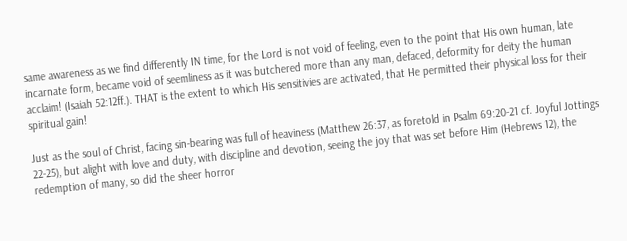same awareness as we find differently IN time, for the Lord is not void of feeling, even to the point that His own human, late incarnate form, became void of seemliness as it was butchered more than any man, defaced, deformity for deity the human acclaim! (Isaiah 52:12ff.). THAT is the extent to which His sensitivies are activated, that He permitted their physical loss for their spiritual gain!

Just as the soul of Christ, facing sin-bearing was full of heaviness (Matthew 26:37, as foretold in Psalm 69:20-21 cf. Joyful Jottings 22-25), but alight with love and duty, with discipline and devotion, seeing the joy that was set before Him (Hebrews 12), the redemption of many, so did the sheer horror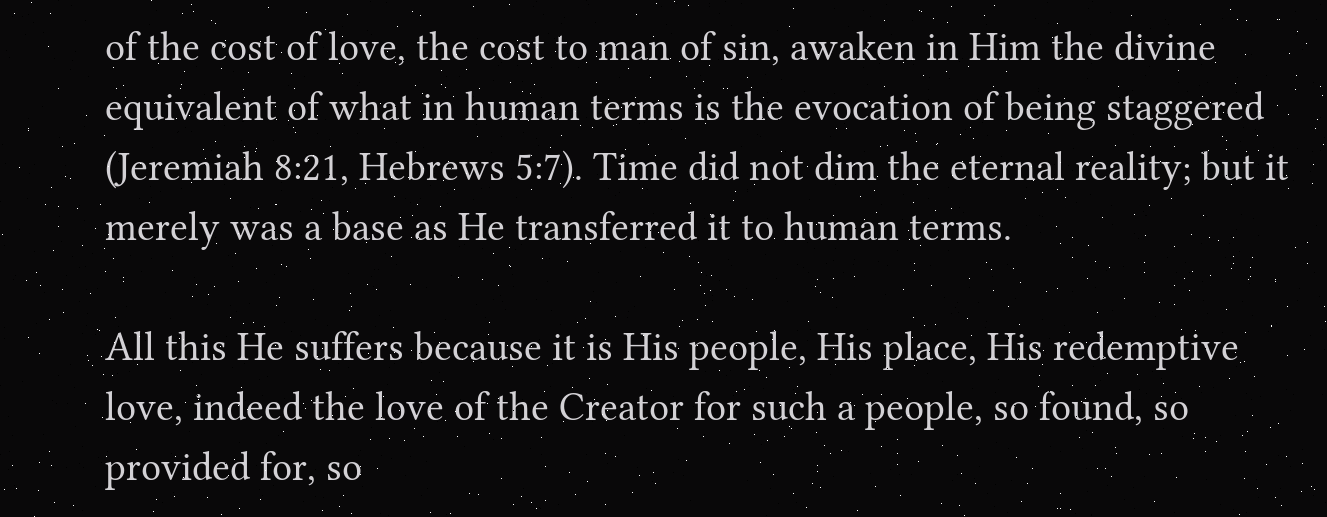of the cost of love, the cost to man of sin, awaken in Him the divine equivalent of what in human terms is the evocation of being staggered (Jeremiah 8:21, Hebrews 5:7). Time did not dim the eternal reality; but it merely was a base as He transferred it to human terms.

All this He suffers because it is His people, His place, His redemptive love, indeed the love of the Creator for such a people, so found, so provided for, so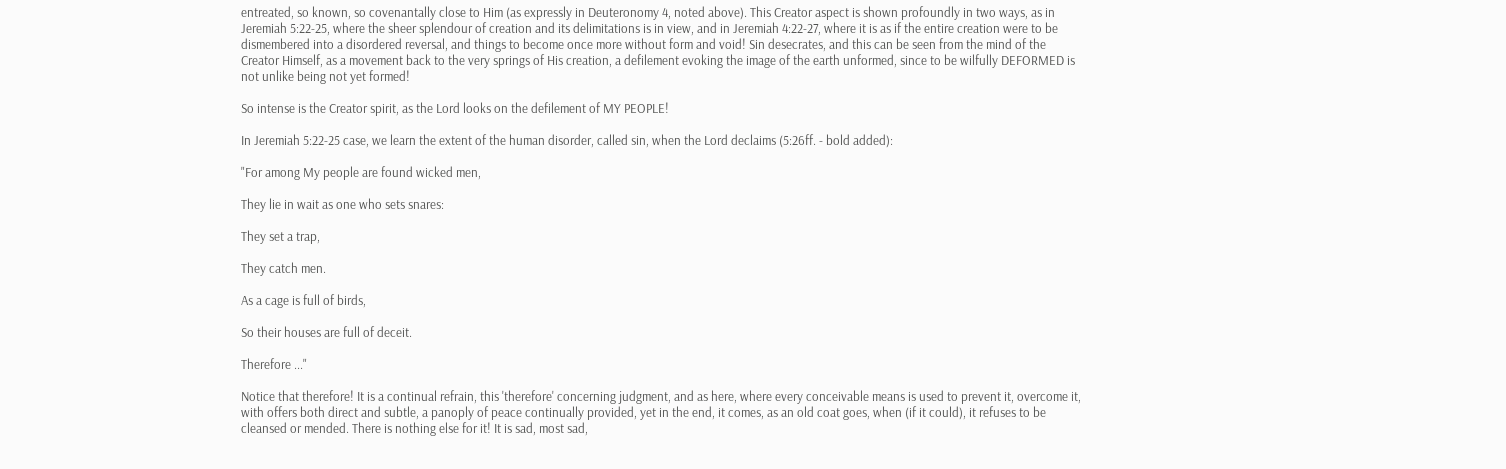entreated, so known, so covenantally close to Him (as expressly in Deuteronomy 4, noted above). This Creator aspect is shown profoundly in two ways, as in Jeremiah 5:22-25, where the sheer splendour of creation and its delimitations is in view, and in Jeremiah 4:22-27, where it is as if the entire creation were to be dismembered into a disordered reversal, and things to become once more without form and void! Sin desecrates, and this can be seen from the mind of the Creator Himself, as a movement back to the very springs of His creation, a defilement evoking the image of the earth unformed, since to be wilfully DEFORMED is not unlike being not yet formed!

So intense is the Creator spirit, as the Lord looks on the defilement of MY PEOPLE!

In Jeremiah 5:22-25 case, we learn the extent of the human disorder, called sin, when the Lord declaims (5:26ff. - bold added):

"For among My people are found wicked men,

They lie in wait as one who sets snares:

They set a trap,

They catch men.

As a cage is full of birds,

So their houses are full of deceit.

Therefore ..."

Notice that therefore! It is a continual refrain, this 'therefore' concerning judgment, and as here, where every conceivable means is used to prevent it, overcome it, with offers both direct and subtle, a panoply of peace continually provided, yet in the end, it comes, as an old coat goes, when (if it could), it refuses to be cleansed or mended. There is nothing else for it! It is sad, most sad,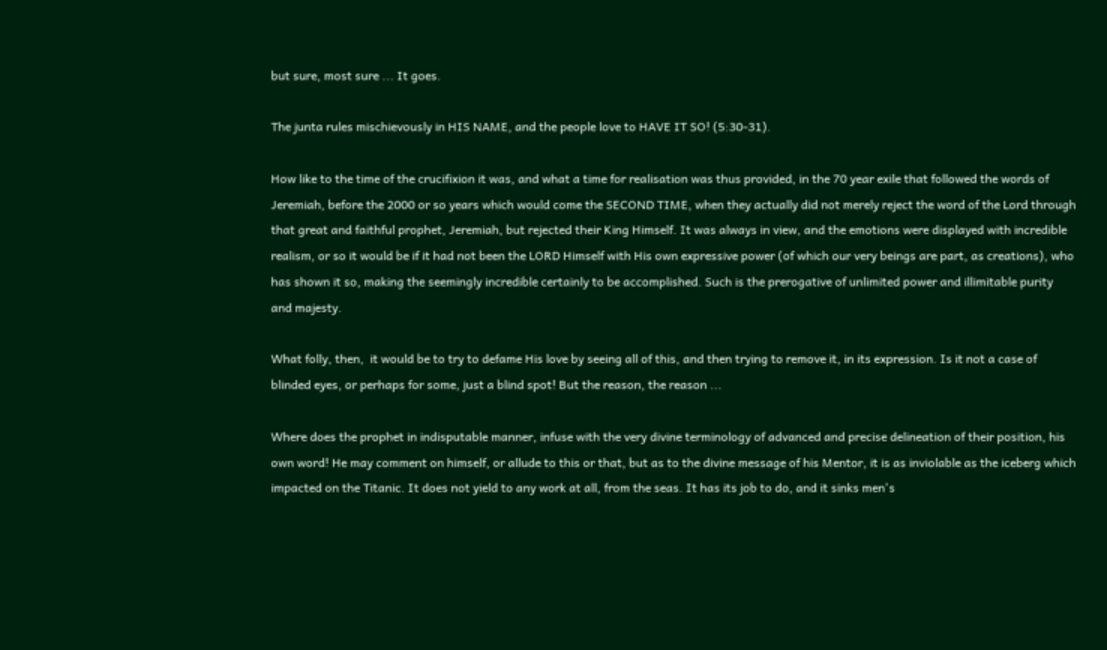but sure, most sure ... It goes.

The junta rules mischievously in HIS NAME, and the people love to HAVE IT SO! (5:30-31).

How like to the time of the crucifixion it was, and what a time for realisation was thus provided, in the 70 year exile that followed the words of Jeremiah, before the 2000 or so years which would come the SECOND TIME, when they actually did not merely reject the word of the Lord through that great and faithful prophet, Jeremiah, but rejected their King Himself. It was always in view, and the emotions were displayed with incredible realism, or so it would be if it had not been the LORD Himself with His own expressive power (of which our very beings are part, as creations), who has shown it so, making the seemingly incredible certainly to be accomplished. Such is the prerogative of unlimited power and illimitable purity and majesty.

What folly, then,  it would be to try to defame His love by seeing all of this, and then trying to remove it, in its expression. Is it not a case of blinded eyes, or perhaps for some, just a blind spot! But the reason, the reason ...

Where does the prophet in indisputable manner, infuse with the very divine terminology of advanced and precise delineation of their position, his own word! He may comment on himself, or allude to this or that, but as to the divine message of his Mentor, it is as inviolable as the iceberg which impacted on the Titanic. It does not yield to any work at all, from the seas. It has its job to do, and it sinks men's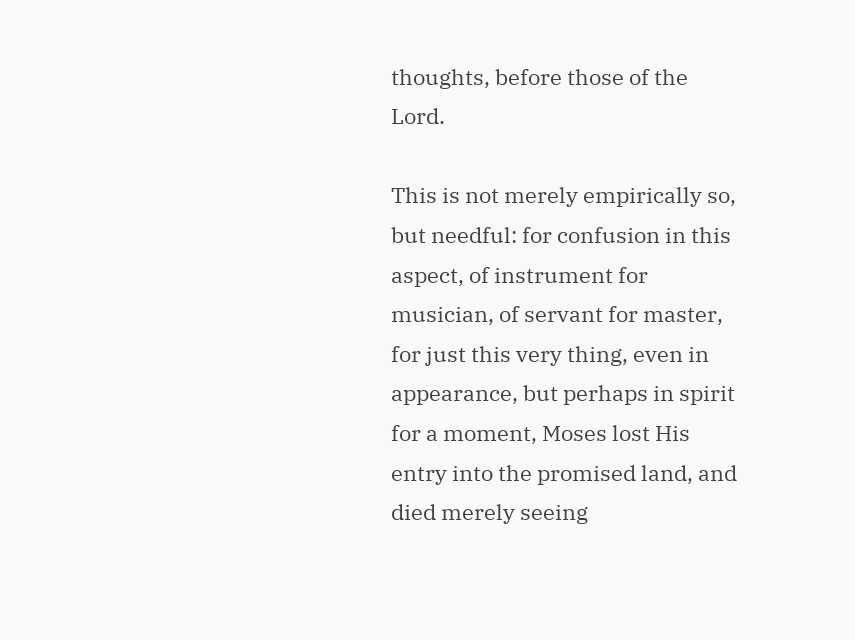thoughts, before those of the Lord.

This is not merely empirically so, but needful: for confusion in this aspect, of instrument for musician, of servant for master, for just this very thing, even in appearance, but perhaps in spirit for a moment, Moses lost His entry into the promised land, and died merely seeing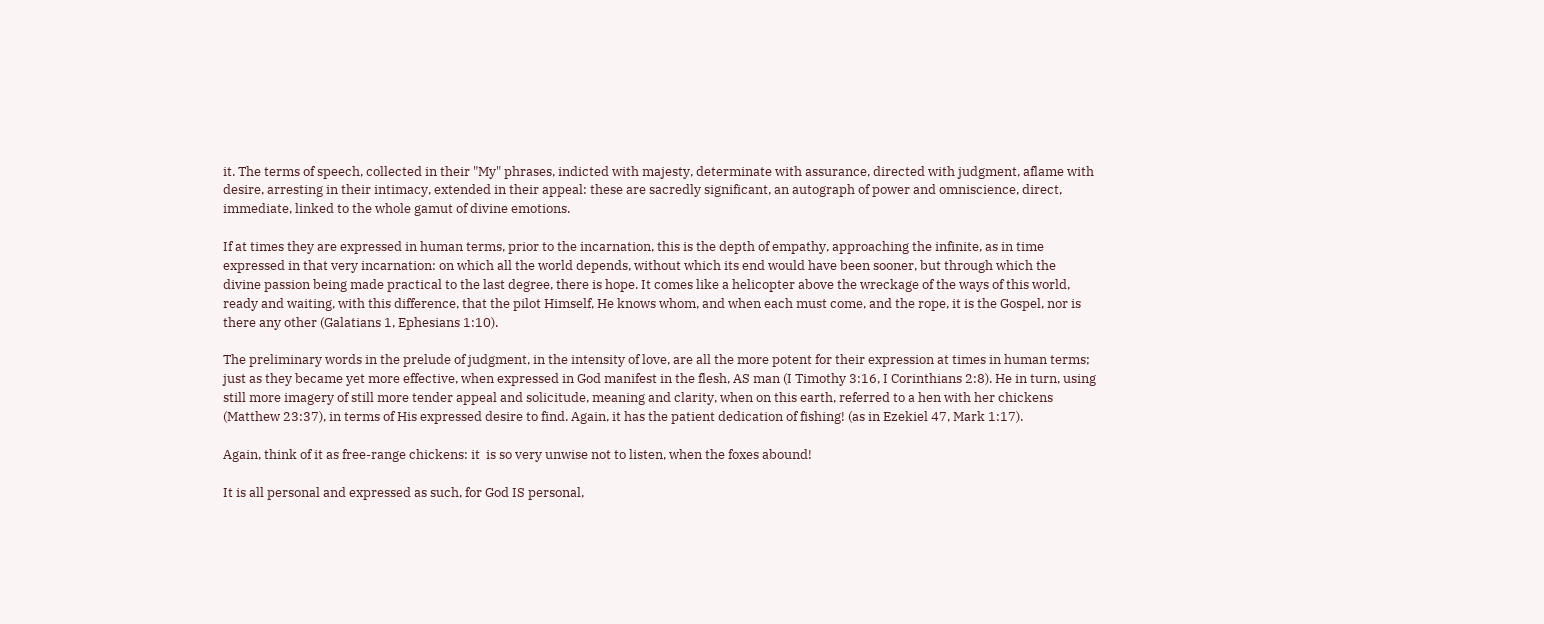it. The terms of speech, collected in their "My" phrases, indicted with majesty, determinate with assurance, directed with judgment, aflame with desire, arresting in their intimacy, extended in their appeal: these are sacredly significant, an autograph of power and omniscience, direct, immediate, linked to the whole gamut of divine emotions.

If at times they are expressed in human terms, prior to the incarnation, this is the depth of empathy, approaching the infinite, as in time expressed in that very incarnation: on which all the world depends, without which its end would have been sooner, but through which the divine passion being made practical to the last degree, there is hope. It comes like a helicopter above the wreckage of the ways of this world, ready and waiting, with this difference, that the pilot Himself, He knows whom, and when each must come, and the rope, it is the Gospel, nor is there any other (Galatians 1, Ephesians 1:10).

The preliminary words in the prelude of judgment, in the intensity of love, are all the more potent for their expression at times in human terms; just as they became yet more effective, when expressed in God manifest in the flesh, AS man (I Timothy 3:16, I Corinthians 2:8). He in turn, using still more imagery of still more tender appeal and solicitude, meaning and clarity, when on this earth, referred to a hen with her chickens (Matthew 23:37), in terms of His expressed desire to find. Again, it has the patient dedication of fishing! (as in Ezekiel 47, Mark 1:17).

Again, think of it as free-range chickens: it  is so very unwise not to listen, when the foxes abound!

It is all personal and expressed as such, for God IS personal,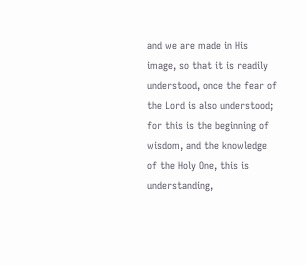and we are made in His image, so that it is readily understood, once the fear of the Lord is also understood; for this is the beginning of wisdom, and the knowledge of the Holy One, this is understanding,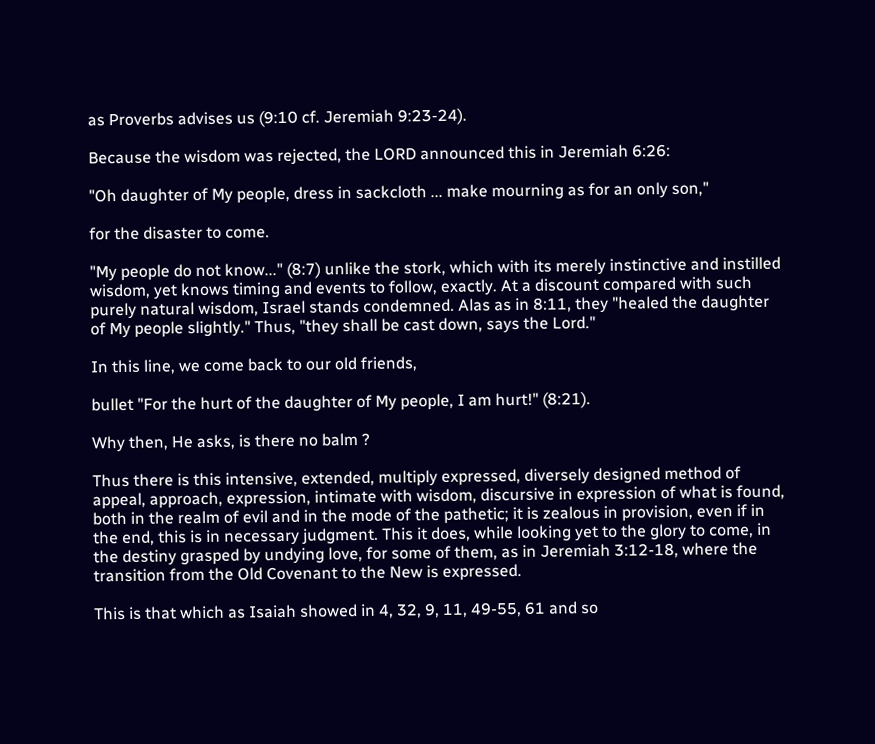as Proverbs advises us (9:10 cf. Jeremiah 9:23-24).

Because the wisdom was rejected, the LORD announced this in Jeremiah 6:26:

"Oh daughter of My people, dress in sackcloth ... make mourning as for an only son,"

for the disaster to come.

"My people do not know..." (8:7) unlike the stork, which with its merely instinctive and instilled wisdom, yet knows timing and events to follow, exactly. At a discount compared with such purely natural wisdom, Israel stands condemned. Alas as in 8:11, they "healed the daughter of My people slightly." Thus, "they shall be cast down, says the Lord."

In this line, we come back to our old friends,

bullet "For the hurt of the daughter of My people, I am hurt!" (8:21).

Why then, He asks, is there no balm ?

Thus there is this intensive, extended, multiply expressed, diversely designed method of appeal, approach, expression, intimate with wisdom, discursive in expression of what is found, both in the realm of evil and in the mode of the pathetic; it is zealous in provision, even if in the end, this is in necessary judgment. This it does, while looking yet to the glory to come, in the destiny grasped by undying love, for some of them, as in Jeremiah 3:12-18, where the transition from the Old Covenant to the New is expressed.

This is that which as Isaiah showed in 4, 32, 9, 11, 49-55, 61 and so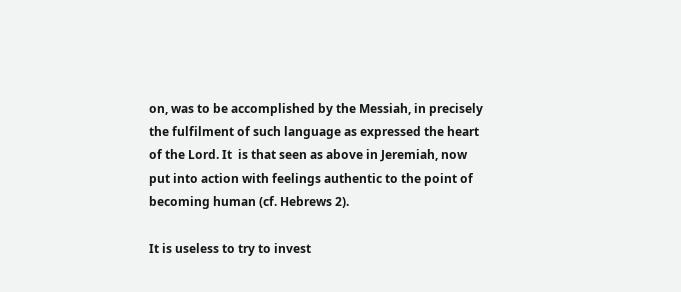on, was to be accomplished by the Messiah, in precisely the fulfilment of such language as expressed the heart of the Lord. It  is that seen as above in Jeremiah, now put into action with feelings authentic to the point of becoming human (cf. Hebrews 2).

It is useless to try to invest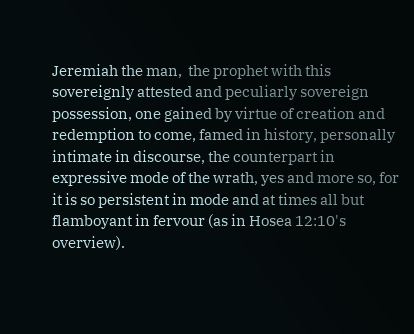Jeremiah the man,  the prophet with this sovereignly attested and peculiarly sovereign possession, one gained by virtue of creation and redemption to come, famed in history, personally intimate in discourse, the counterpart in expressive mode of the wrath, yes and more so, for it is so persistent in mode and at times all but flamboyant in fervour (as in Hosea 12:10's overview).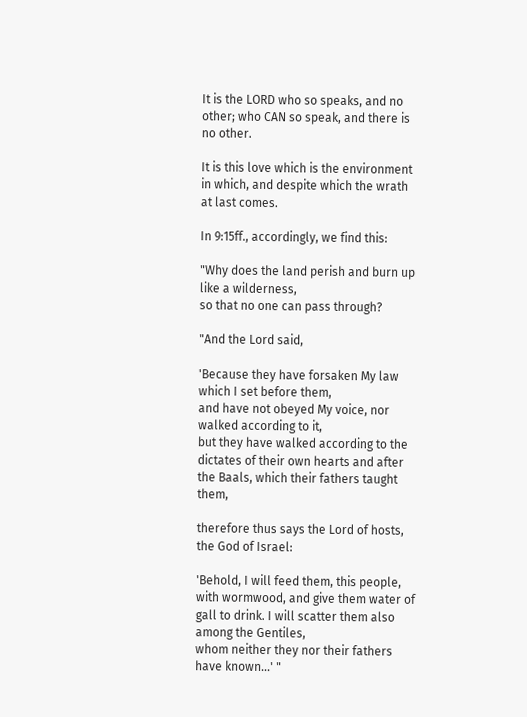It is the LORD who so speaks, and no other; who CAN so speak, and there is no other.

It is this love which is the environment in which, and despite which the wrath at last comes.

In 9:15ff., accordingly, we find this:

"Why does the land perish and burn up like a wilderness,
so that no one can pass through?

"And the Lord said,

'Because they have forsaken My law which I set before them,
and have not obeyed My voice, nor walked according to it,
but they have walked according to the dictates of their own hearts and after the Baals, which their fathers taught them,

therefore thus says the Lord of hosts, the God of Israel:

'Behold, I will feed them, this people, with wormwood, and give them water of gall to drink. I will scatter them also among the Gentiles,
whom neither they nor their fathers have known...' "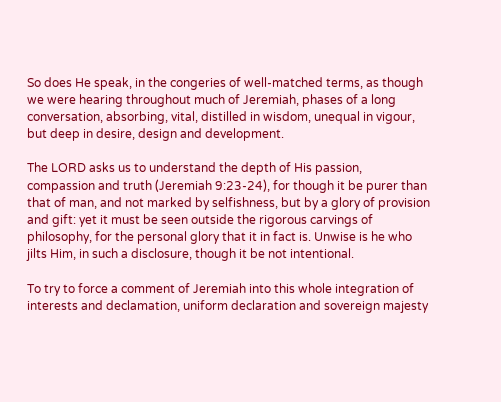So does He speak, in the congeries of well-matched terms, as though we were hearing throughout much of Jeremiah, phases of a long conversation, absorbing, vital, distilled in wisdom, unequal in vigour, but deep in desire, design and development.

The LORD asks us to understand the depth of His passion, compassion and truth (Jeremiah 9:23-24), for though it be purer than that of man, and not marked by selfishness, but by a glory of provision and gift: yet it must be seen outside the rigorous carvings of philosophy, for the personal glory that it in fact is. Unwise is he who jilts Him, in such a disclosure, though it be not intentional.

To try to force a comment of Jeremiah into this whole integration of interests and declamation, uniform declaration and sovereign majesty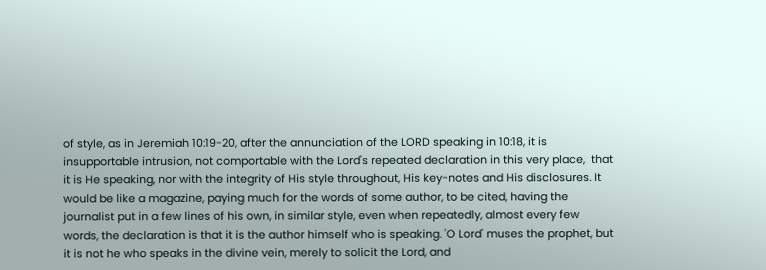of style, as in Jeremiah 10:19-20, after the annunciation of the LORD speaking in 10:18, it is insupportable intrusion, not comportable with the Lord's repeated declaration in this very place,  that it is He speaking, nor with the integrity of His style throughout, His key-notes and His disclosures. It would be like a magazine, paying much for the words of some author, to be cited, having the journalist put in a few lines of his own, in similar style, even when repeatedly, almost every few words, the declaration is that it is the author himself who is speaking. 'O Lord' muses the prophet, but it is not he who speaks in the divine vein, merely to solicit the Lord, and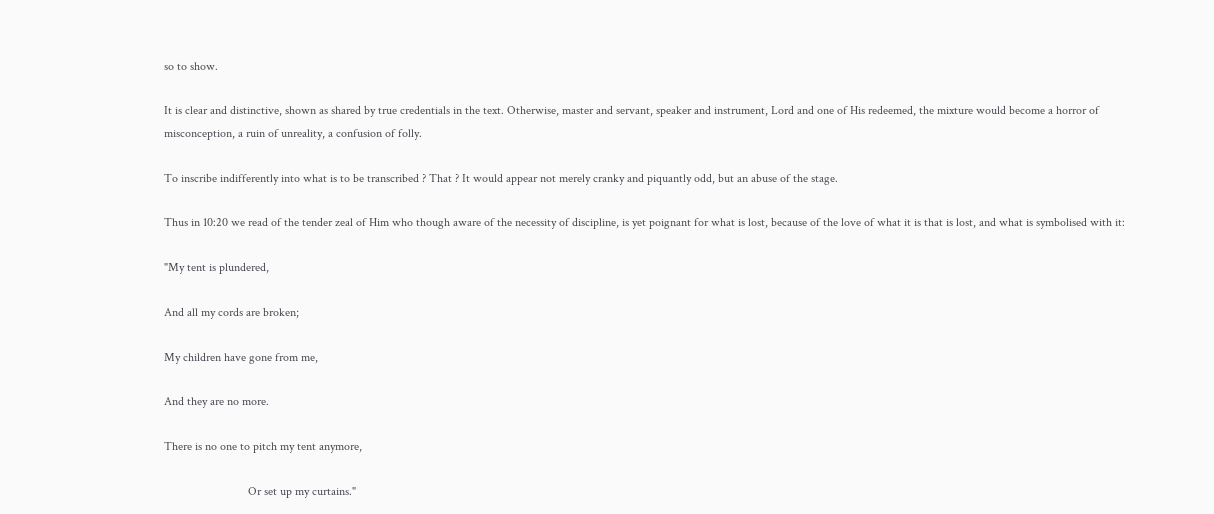so to show.

It is clear and distinctive, shown as shared by true credentials in the text. Otherwise, master and servant, speaker and instrument, Lord and one of His redeemed, the mixture would become a horror of misconception, a ruin of unreality, a confusion of folly.

To inscribe indifferently into what is to be transcribed ? That ? It would appear not merely cranky and piquantly odd, but an abuse of the stage.

Thus in 10:20 we read of the tender zeal of Him who though aware of the necessity of discipline, is yet poignant for what is lost, because of the love of what it is that is lost, and what is symbolised with it:

"My tent is plundered,

And all my cords are broken;

My children have gone from me,

And they are no more.

There is no one to pitch my tent anymore,

                            Or set up my curtains."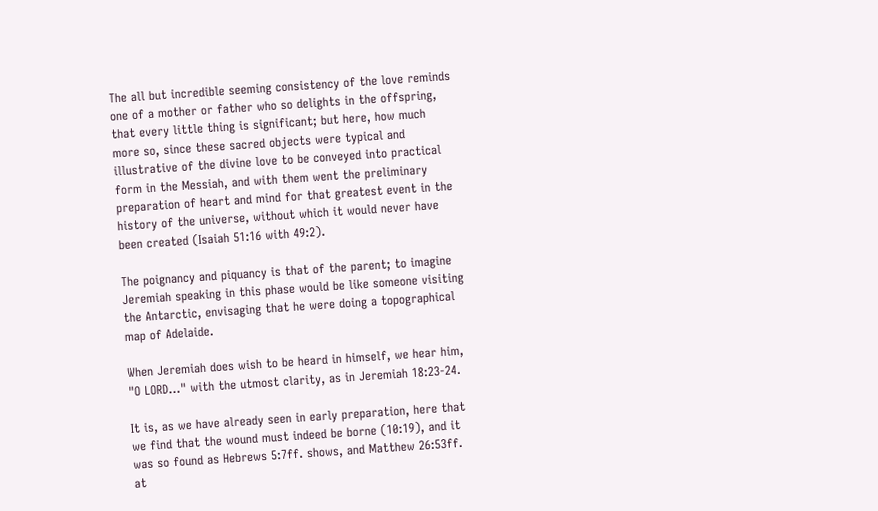The all but incredible seeming consistency of the love reminds one of a mother or father who so delights in the offspring, that every little thing is significant; but here, how much more so, since these sacred objects were typical and illustrative of the divine love to be conveyed into practical form in the Messiah, and with them went the preliminary preparation of heart and mind for that greatest event in the history of the universe, without which it would never have been created (Isaiah 51:16 with 49:2).

The poignancy and piquancy is that of the parent; to imagine Jeremiah speaking in this phase would be like someone visiting the Antarctic, envisaging that he were doing a topographical map of Adelaide.

When Jeremiah does wish to be heard in himself, we hear him, "O LORD..." with the utmost clarity, as in Jeremiah 18:23-24.

It is, as we have already seen in early preparation, here that we find that the wound must indeed be borne (10:19), and it was so found as Hebrews 5:7ff. shows, and Matthew 26:53ff. at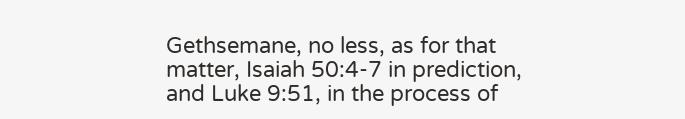Gethsemane, no less, as for that matter, Isaiah 50:4-7 in prediction, and Luke 9:51, in the process of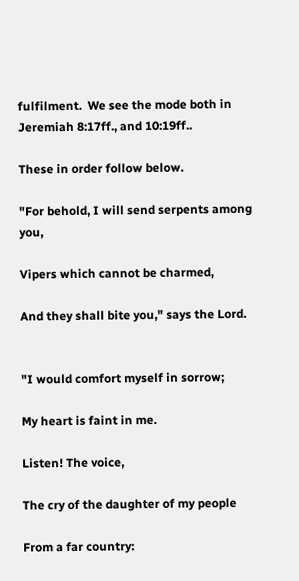fulfilment.  We see the mode both in Jeremiah 8:17ff., and 10:19ff..

These in order follow below.

"For behold, I will send serpents among you,

Vipers which cannot be charmed,

And they shall bite you," says the Lord.


"I would comfort myself in sorrow;

My heart is faint in me.

Listen! The voice,

The cry of the daughter of my people

From a far country: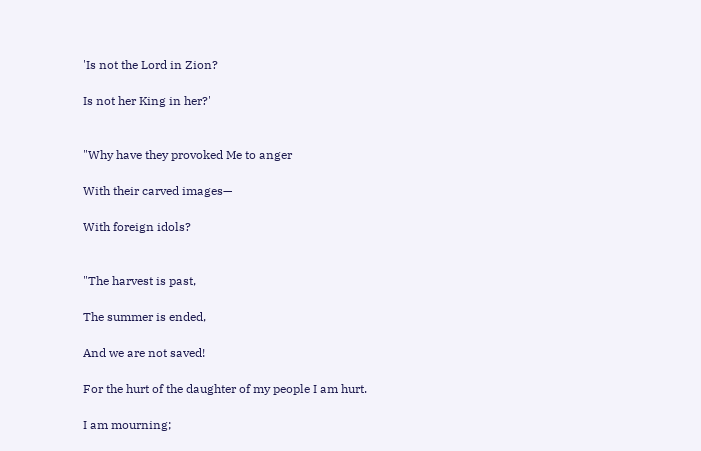'Is not the Lord in Zion?

Is not her King in her?'


"Why have they provoked Me to anger

With their carved images—

With foreign idols?


"The harvest is past,

The summer is ended,

And we are not saved!

For the hurt of the daughter of my people I am hurt.

I am mourning;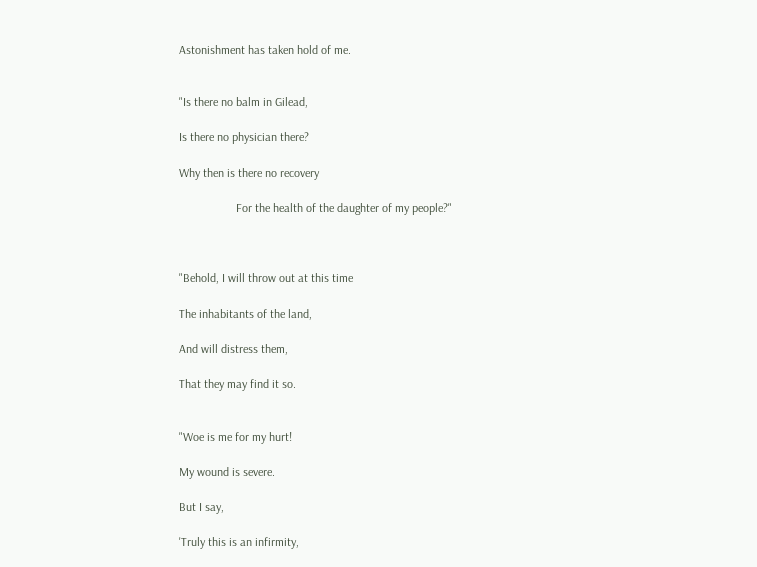Astonishment has taken hold of me.


"Is there no balm in Gilead,

Is there no physician there?

Why then is there no recovery

                   For the health of the daughter of my people?"



"Behold, I will throw out at this time

The inhabitants of the land,

And will distress them,

That they may find it so.


"Woe is me for my hurt!

My wound is severe.

But I say,

'Truly this is an infirmity,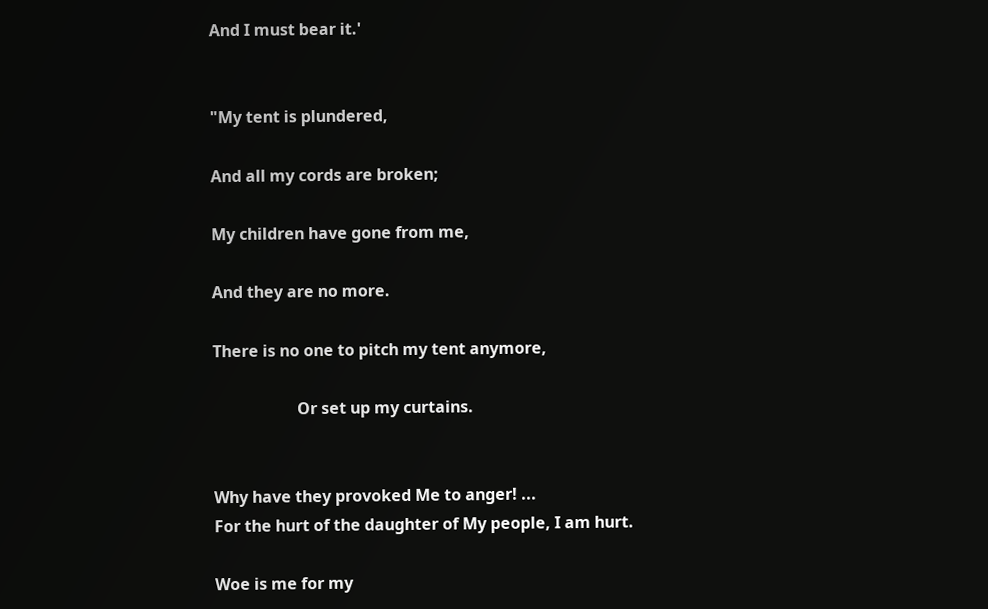And I must bear it.'


"My tent is plundered,

And all my cords are broken;

My children have gone from me,

And they are no more.

There is no one to pitch my tent anymore,

                     Or set up my curtains.


Why have they provoked Me to anger! ...
For the hurt of the daughter of My people, I am hurt.

Woe is me for my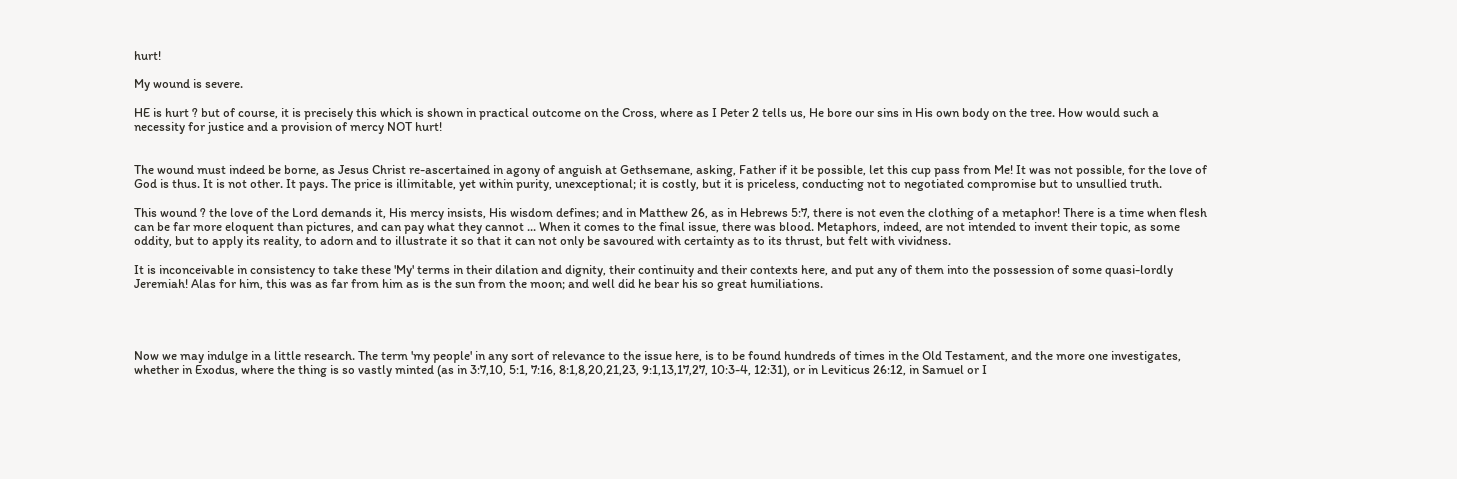hurt!

My wound is severe.

HE is hurt ? but of course, it is precisely this which is shown in practical outcome on the Cross, where as I Peter 2 tells us, He bore our sins in His own body on the tree. How would such a necessity for justice and a provision of mercy NOT hurt!


The wound must indeed be borne, as Jesus Christ re-ascertained in agony of anguish at Gethsemane, asking, Father if it be possible, let this cup pass from Me! It was not possible, for the love of God is thus. It is not other. It pays. The price is illimitable, yet within purity, unexceptional; it is costly, but it is priceless, conducting not to negotiated compromise but to unsullied truth.

This wound ? the love of the Lord demands it, His mercy insists, His wisdom defines; and in Matthew 26, as in Hebrews 5:7, there is not even the clothing of a metaphor! There is a time when flesh can be far more eloquent than pictures, and can pay what they cannot ... When it comes to the final issue, there was blood. Metaphors, indeed, are not intended to invent their topic, as some oddity, but to apply its reality, to adorn and to illustrate it so that it can not only be savoured with certainty as to its thrust, but felt with vividness.

It is inconceivable in consistency to take these 'My' terms in their dilation and dignity, their continuity and their contexts here, and put any of them into the possession of some quasi-lordly Jeremiah! Alas for him, this was as far from him as is the sun from the moon; and well did he bear his so great humiliations.




Now we may indulge in a little research. The term 'my people' in any sort of relevance to the issue here, is to be found hundreds of times in the Old Testament, and the more one investigates, whether in Exodus, where the thing is so vastly minted (as in 3:7,10, 5:1, 7:16, 8:1,8,20,21,23, 9:1,13,17,27, 10:3-4, 12:31), or in Leviticus 26:12, in Samuel or I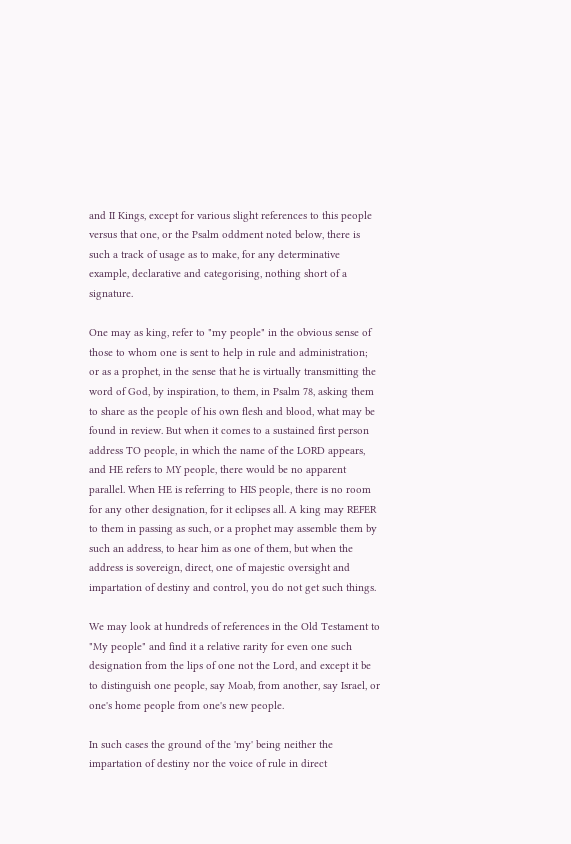and II Kings, except for various slight references to this people versus that one, or the Psalm oddment noted below, there is such a track of usage as to make, for any determinative example, declarative and categorising, nothing short of a signature.

One may as king, refer to "my people" in the obvious sense of those to whom one is sent to help in rule and administration; or as a prophet, in the sense that he is virtually transmitting the word of God, by inspiration, to them, in Psalm 78, asking them to share as the people of his own flesh and blood, what may be found in review. But when it comes to a sustained first person address TO people, in which the name of the LORD appears, and HE refers to MY people, there would be no apparent parallel. When HE is referring to HIS people, there is no room for any other designation, for it eclipses all. A king may REFER to them in passing as such, or a prophet may assemble them by such an address, to hear him as one of them, but when the address is sovereign, direct, one of majestic oversight and impartation of destiny and control, you do not get such things.

We may look at hundreds of references in the Old Testament to "My people" and find it a relative rarity for even one such designation from the lips of one not the Lord, and except it be to distinguish one people, say Moab, from another, say Israel, or one's home people from one's new people.

In such cases the ground of the 'my' being neither the impartation of destiny nor the voice of rule in direct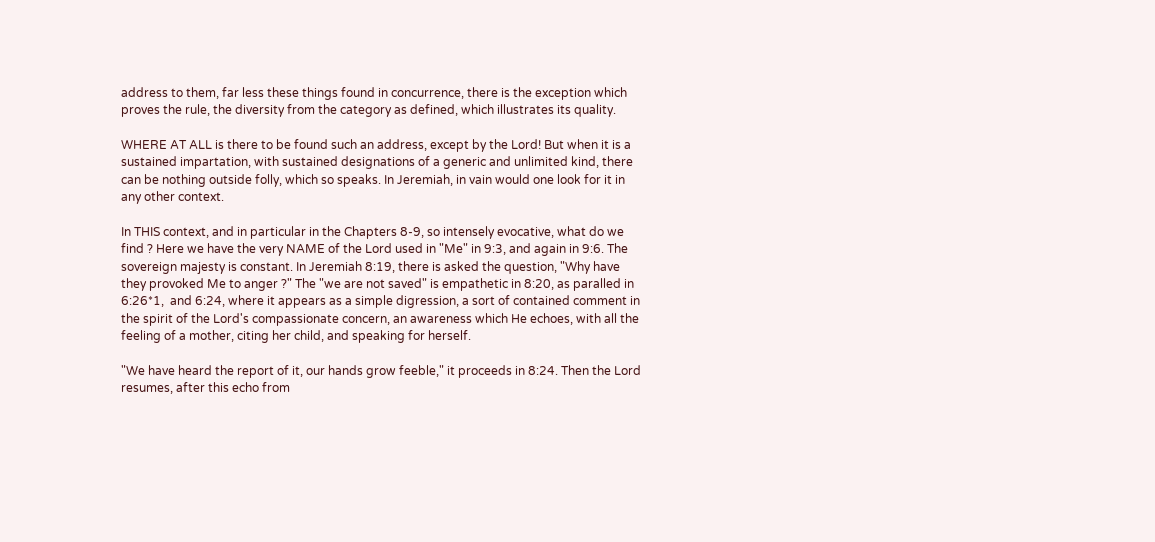address to them, far less these things found in concurrence, there is the exception which proves the rule, the diversity from the category as defined, which illustrates its quality.

WHERE AT ALL is there to be found such an address, except by the Lord! But when it is a sustained impartation, with sustained designations of a generic and unlimited kind, there can be nothing outside folly, which so speaks. In Jeremiah, in vain would one look for it in any other context.

In THIS context, and in particular in the Chapters 8-9, so intensely evocative, what do we find ? Here we have the very NAME of the Lord used in "Me" in 9:3, and again in 9:6. The sovereign majesty is constant. In Jeremiah 8:19, there is asked the question, "Why have they provoked Me to anger ?" The "we are not saved" is empathetic in 8:20, as paralled in 6:26*1,  and 6:24, where it appears as a simple digression, a sort of contained comment in the spirit of the Lord's compassionate concern, an awareness which He echoes, with all the feeling of a mother, citing her child, and speaking for herself.

"We have heard the report of it, our hands grow feeble," it proceeds in 8:24. Then the Lord resumes, after this echo from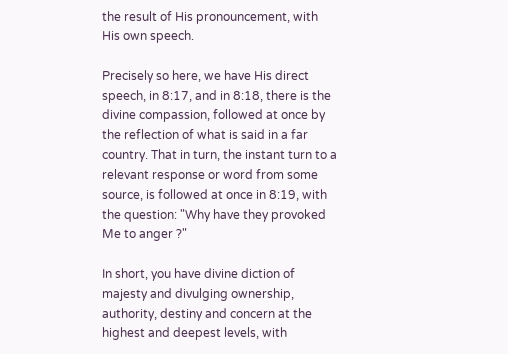the result of His pronouncement, with His own speech.

Precisely so here, we have His direct speech, in 8:17, and in 8:18, there is the divine compassion, followed at once by the reflection of what is said in a far country. That in turn, the instant turn to a relevant response or word from some source, is followed at once in 8:19, with the question: "Why have they provoked Me to anger ?"

In short, you have divine diction of majesty and divulging ownership, authority, destiny and concern at the highest and deepest levels, with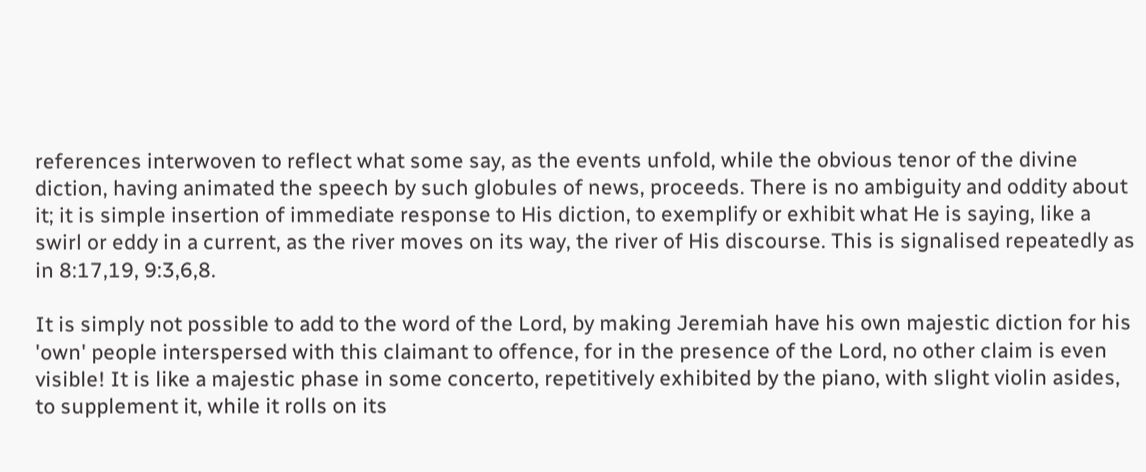references interwoven to reflect what some say, as the events unfold, while the obvious tenor of the divine diction, having animated the speech by such globules of news, proceeds. There is no ambiguity and oddity about it; it is simple insertion of immediate response to His diction, to exemplify or exhibit what He is saying, like a swirl or eddy in a current, as the river moves on its way, the river of His discourse. This is signalised repeatedly as in 8:17,19, 9:3,6,8.

It is simply not possible to add to the word of the Lord, by making Jeremiah have his own majestic diction for his 'own' people interspersed with this claimant to offence, for in the presence of the Lord, no other claim is even visible! It is like a majestic phase in some concerto, repetitively exhibited by the piano, with slight violin asides, to supplement it, while it rolls on its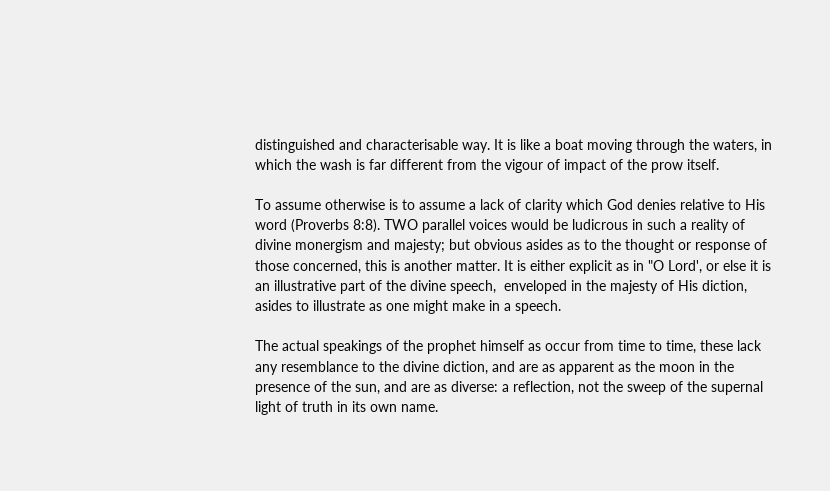distinguished and characterisable way. It is like a boat moving through the waters, in which the wash is far different from the vigour of impact of the prow itself.

To assume otherwise is to assume a lack of clarity which God denies relative to His word (Proverbs 8:8). TWO parallel voices would be ludicrous in such a reality of  divine monergism and majesty; but obvious asides as to the thought or response of those concerned, this is another matter. It is either explicit as in "O Lord', or else it is an illustrative part of the divine speech,  enveloped in the majesty of His diction, asides to illustrate as one might make in a speech.

The actual speakings of the prophet himself as occur from time to time, these lack any resemblance to the divine diction, and are as apparent as the moon in the presence of the sun, and are as diverse: a reflection, not the sweep of the supernal light of truth in its own name.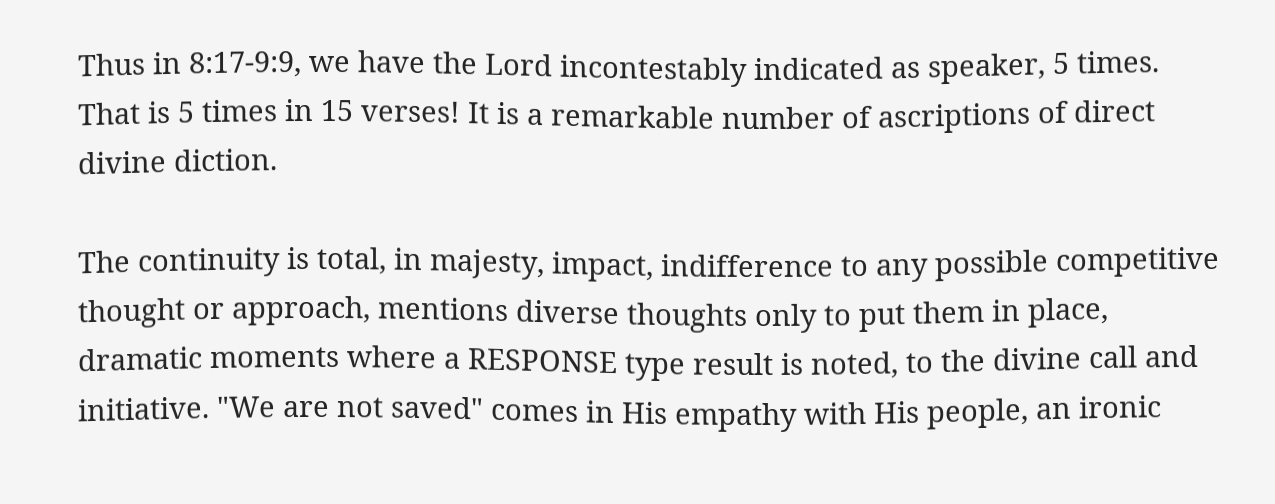Thus in 8:17-9:9, we have the Lord incontestably indicated as speaker, 5 times. That is 5 times in 15 verses! It is a remarkable number of ascriptions of direct divine diction.

The continuity is total, in majesty, impact, indifference to any possible competitive thought or approach, mentions diverse thoughts only to put them in place, dramatic moments where a RESPONSE type result is noted, to the divine call and initiative. "We are not saved" comes in His empathy with His people, an ironic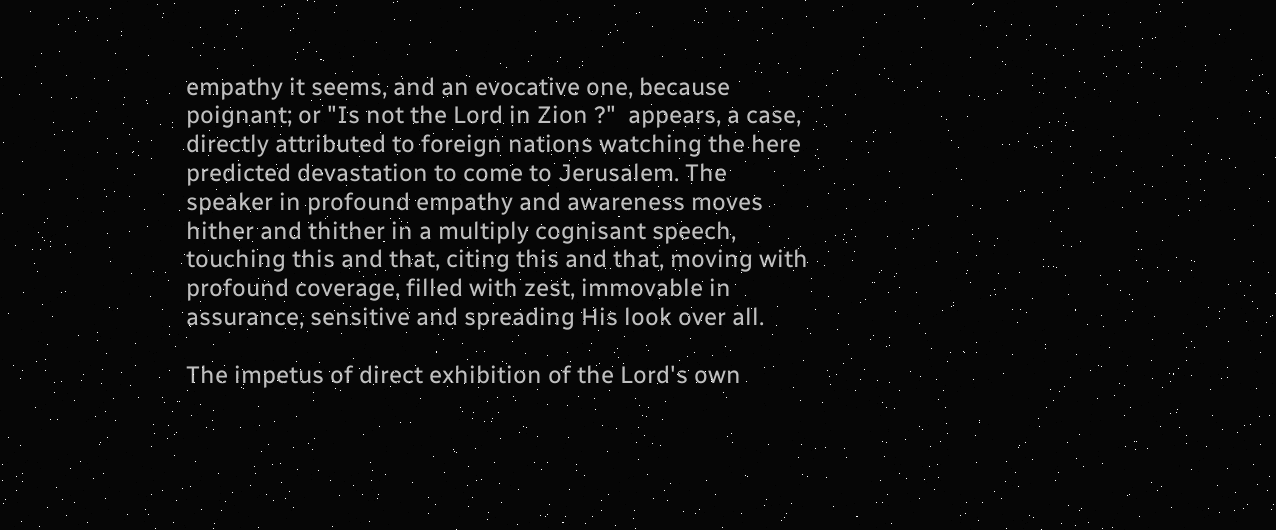empathy it seems, and an evocative one, because poignant; or "Is not the Lord in Zion ?"  appears, a case, directly attributed to foreign nations watching the here predicted devastation to come to Jerusalem. The speaker in profound empathy and awareness moves hither and thither in a multiply cognisant speech, touching this and that, citing this and that, moving with profound coverage, filled with zest, immovable in assurance, sensitive and spreading His look over all.

The impetus of direct exhibition of the Lord's own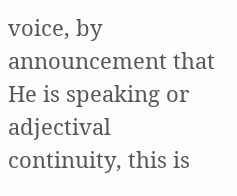voice, by announcement that He is speaking or adjectival continuity, this is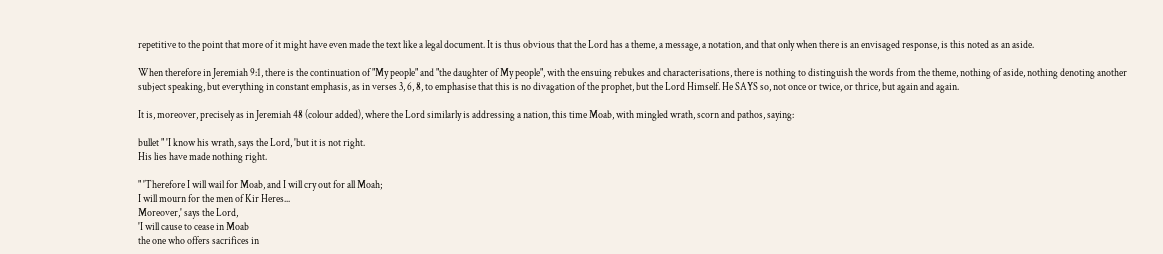repetitive to the point that more of it might have even made the text like a legal document. It is thus obvious that the Lord has a theme, a message, a notation, and that only when there is an envisaged response, is this noted as an aside.

When therefore in Jeremiah 9:1, there is the continuation of "My people" and "the daughter of My people", with the ensuing rebukes and characterisations, there is nothing to distinguish the words from the theme, nothing of aside, nothing denoting another subject speaking, but everything in constant emphasis, as in verses 3, 6, 8, to emphasise that this is no divagation of the prophet, but the Lord Himself. He SAYS so, not once or twice, or thrice, but again and again.

It is, moreover, precisely as in Jeremiah 48 (colour added), where the Lord similarly is addressing a nation, this time Moab, with mingled wrath, scorn and pathos, saying:

bullet " 'I know his wrath, says the Lord, 'but it is not right.
His lies have made nothing right.

" 'Therefore I will wail for Moab, and I will cry out for all Moah;
I will mourn for the men of Kir Heres...
Moreover,' says the Lord,
'I will cause to cease in Moab
the one who offers sacrifices in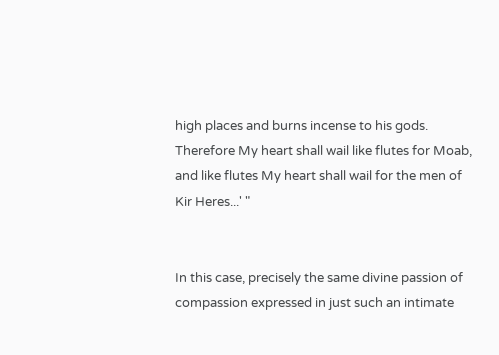high places and burns incense to his gods.
Therefore My heart shall wail like flutes for Moab,
and like flutes My heart shall wail for the men of Kir Heres...' "


In this case, precisely the same divine passion of compassion expressed in just such an intimate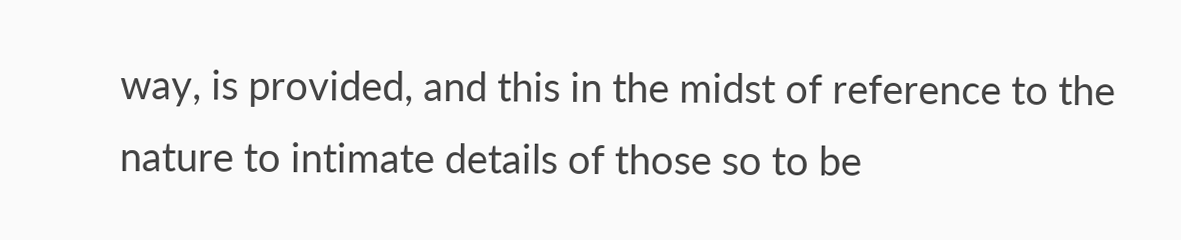way, is provided, and this in the midst of reference to the nature to intimate details of those so to be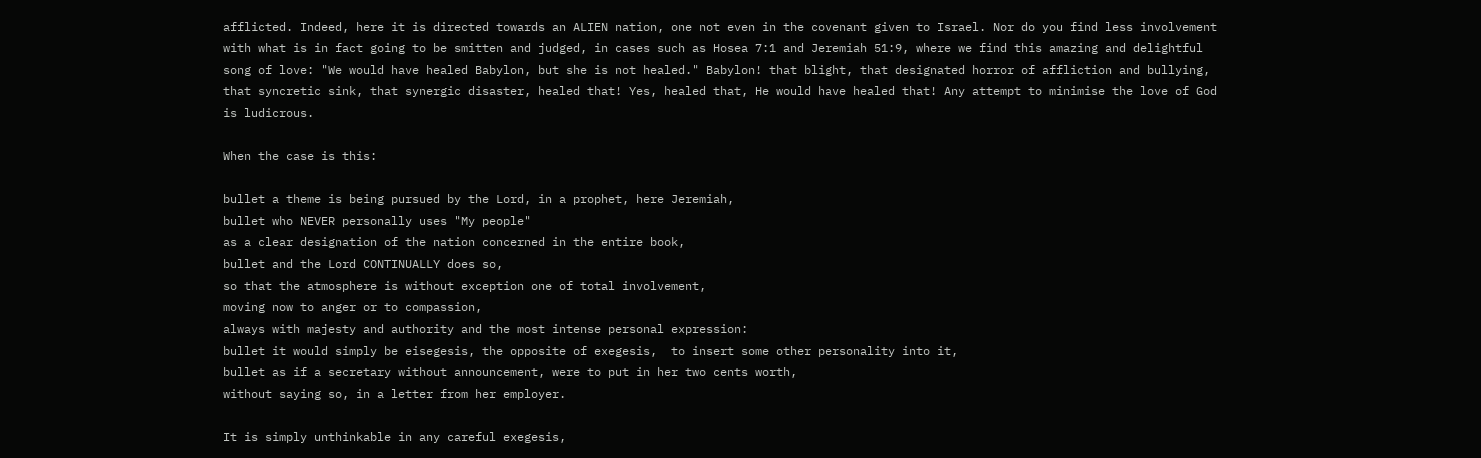afflicted. Indeed, here it is directed towards an ALIEN nation, one not even in the covenant given to Israel. Nor do you find less involvement with what is in fact going to be smitten and judged, in cases such as Hosea 7:1 and Jeremiah 51:9, where we find this amazing and delightful song of love: "We would have healed Babylon, but she is not healed." Babylon! that blight, that designated horror of affliction and bullying, that syncretic sink, that synergic disaster, healed that! Yes, healed that, He would have healed that! Any attempt to minimise the love of God is ludicrous.

When the case is this:

bullet a theme is being pursued by the Lord, in a prophet, here Jeremiah,
bullet who NEVER personally uses "My people"
as a clear designation of the nation concerned in the entire book,
bullet and the Lord CONTINUALLY does so,
so that the atmosphere is without exception one of total involvement,
moving now to anger or to compassion,
always with majesty and authority and the most intense personal expression:
bullet it would simply be eisegesis, the opposite of exegesis,  to insert some other personality into it,
bullet as if a secretary without announcement, were to put in her two cents worth,
without saying so, in a letter from her employer.

It is simply unthinkable in any careful exegesis,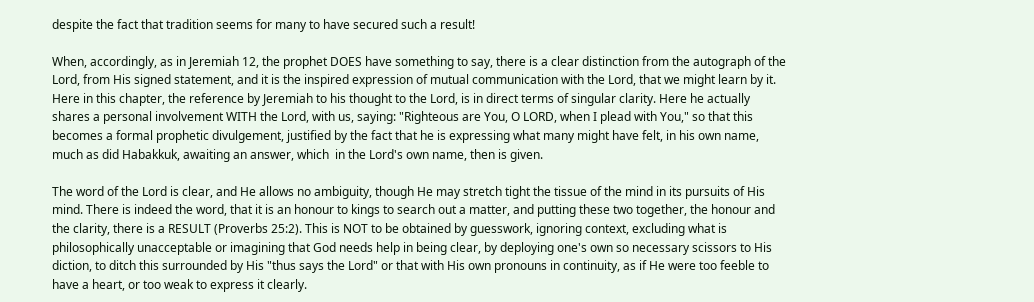despite the fact that tradition seems for many to have secured such a result!

When, accordingly, as in Jeremiah 12, the prophet DOES have something to say, there is a clear distinction from the autograph of the Lord, from His signed statement, and it is the inspired expression of mutual communication with the Lord, that we might learn by it. Here in this chapter, the reference by Jeremiah to his thought to the Lord, is in direct terms of singular clarity. Here he actually shares a personal involvement WITH the Lord, with us, saying: "Righteous are You, O LORD, when I plead with You," so that this becomes a formal prophetic divulgement, justified by the fact that he is expressing what many might have felt, in his own name, much as did Habakkuk, awaiting an answer, which  in the Lord's own name, then is given.

The word of the Lord is clear, and He allows no ambiguity, though He may stretch tight the tissue of the mind in its pursuits of His mind. There is indeed the word, that it is an honour to kings to search out a matter, and putting these two together, the honour and the clarity, there is a RESULT (Proverbs 25:2). This is NOT to be obtained by guesswork, ignoring context, excluding what is philosophically unacceptable or imagining that God needs help in being clear, by deploying one's own so necessary scissors to His diction, to ditch this surrounded by His "thus says the Lord" or that with His own pronouns in continuity, as if He were too feeble to have a heart, or too weak to express it clearly.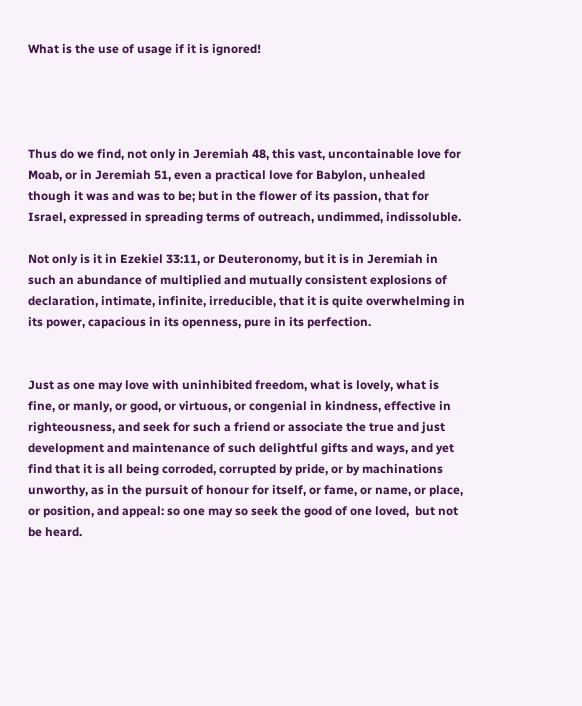What is the use of usage if it is ignored!




Thus do we find, not only in Jeremiah 48, this vast, uncontainable love for Moab, or in Jeremiah 51, even a practical love for Babylon, unhealed though it was and was to be; but in the flower of its passion, that for Israel, expressed in spreading terms of outreach, undimmed, indissoluble.

Not only is it in Ezekiel 33:11, or Deuteronomy, but it is in Jeremiah in such an abundance of multiplied and mutually consistent explosions of declaration, intimate, infinite, irreducible, that it is quite overwhelming in its power, capacious in its openness, pure in its perfection.


Just as one may love with uninhibited freedom, what is lovely, what is fine, or manly, or good, or virtuous, or congenial in kindness, effective in righteousness, and seek for such a friend or associate the true and just development and maintenance of such delightful gifts and ways, and yet find that it is all being corroded, corrupted by pride, or by machinations unworthy, as in the pursuit of honour for itself, or fame, or name, or place, or position, and appeal: so one may so seek the good of one loved,  but not be heard.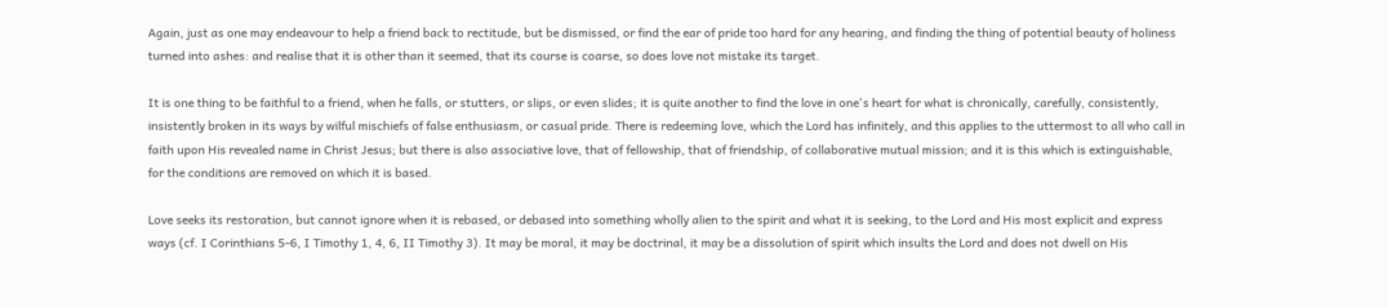Again, just as one may endeavour to help a friend back to rectitude, but be dismissed, or find the ear of pride too hard for any hearing, and finding the thing of potential beauty of holiness turned into ashes: and realise that it is other than it seemed, that its course is coarse, so does love not mistake its target.

It is one thing to be faithful to a friend, when he falls, or stutters, or slips, or even slides; it is quite another to find the love in one's heart for what is chronically, carefully, consistently, insistently broken in its ways by wilful mischiefs of false enthusiasm, or casual pride. There is redeeming love, which the Lord has infinitely, and this applies to the uttermost to all who call in faith upon His revealed name in Christ Jesus; but there is also associative love, that of fellowship, that of friendship, of collaborative mutual mission; and it is this which is extinguishable, for the conditions are removed on which it is based.

Love seeks its restoration, but cannot ignore when it is rebased, or debased into something wholly alien to the spirit and what it is seeking, to the Lord and His most explicit and express ways (cf. I Corinthians 5-6, I Timothy 1, 4, 6, II Timothy 3). It may be moral, it may be doctrinal, it may be a dissolution of spirit which insults the Lord and does not dwell on His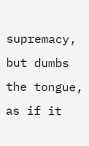supremacy, but dumbs the tongue, as if it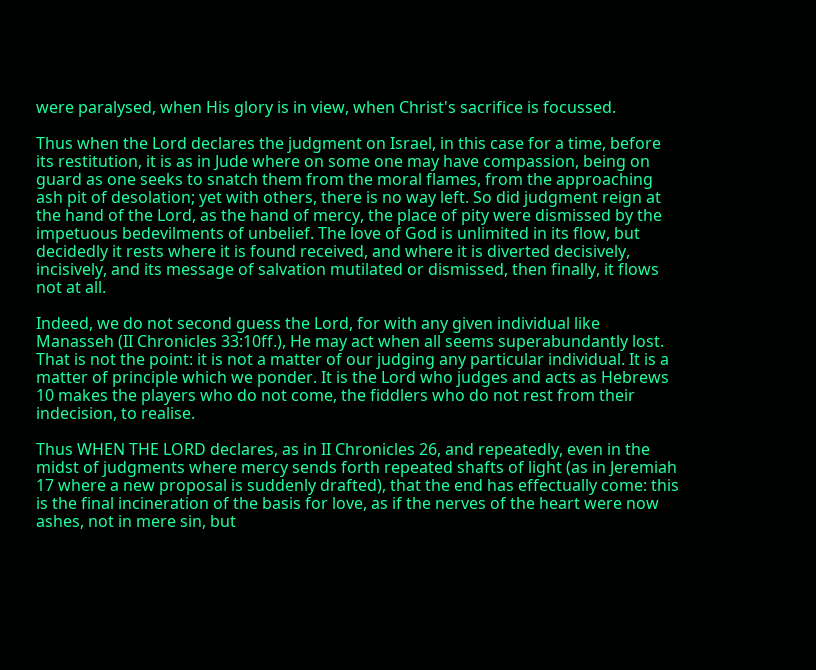were paralysed, when His glory is in view, when Christ's sacrifice is focussed.

Thus when the Lord declares the judgment on Israel, in this case for a time, before its restitution, it is as in Jude where on some one may have compassion, being on guard as one seeks to snatch them from the moral flames, from the approaching ash pit of desolation; yet with others, there is no way left. So did judgment reign at the hand of the Lord, as the hand of mercy, the place of pity were dismissed by the impetuous bedevilments of unbelief. The love of God is unlimited in its flow, but decidedly it rests where it is found received, and where it is diverted decisively, incisively, and its message of salvation mutilated or dismissed, then finally, it flows not at all.

Indeed, we do not second guess the Lord, for with any given individual like Manasseh (II Chronicles 33:10ff.), He may act when all seems superabundantly lost. That is not the point: it is not a matter of our judging any particular individual. It is a matter of principle which we ponder. It is the Lord who judges and acts as Hebrews 10 makes the players who do not come, the fiddlers who do not rest from their indecision, to realise.

Thus WHEN THE LORD declares, as in II Chronicles 26, and repeatedly, even in the midst of judgments where mercy sends forth repeated shafts of light (as in Jeremiah 17 where a new proposal is suddenly drafted), that the end has effectually come: this is the final incineration of the basis for love, as if the nerves of the heart were now ashes, not in mere sin, but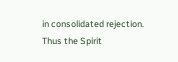in consolidated rejection. Thus the Spirit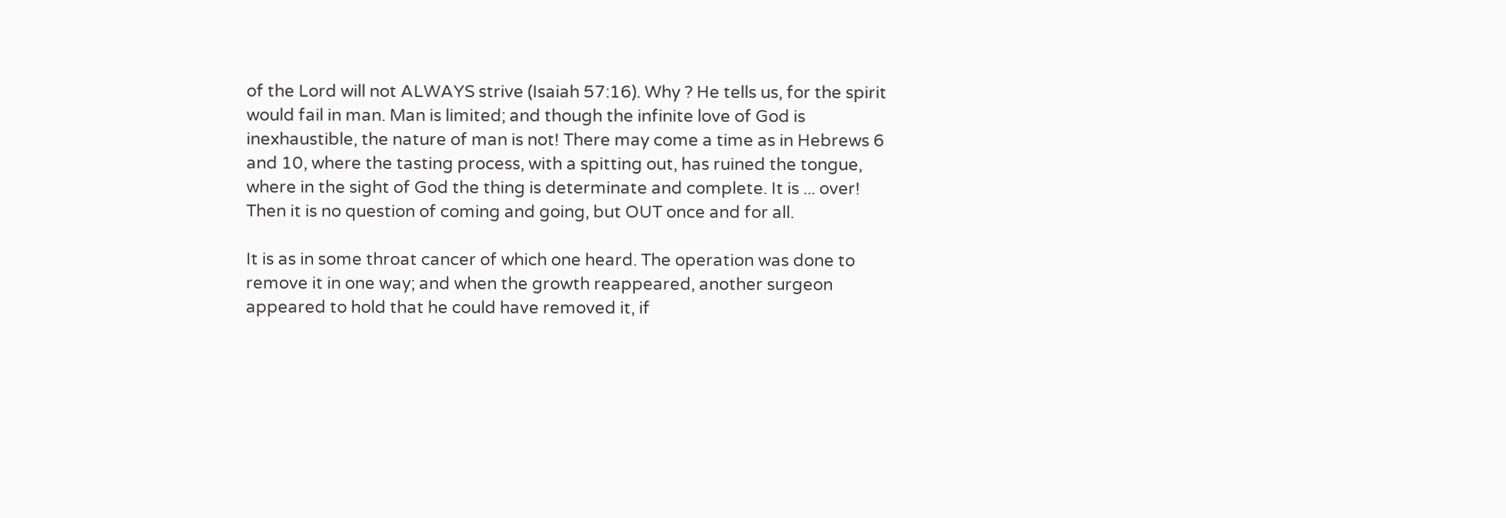of the Lord will not ALWAYS strive (Isaiah 57:16). Why ? He tells us, for the spirit would fail in man. Man is limited; and though the infinite love of God is inexhaustible, the nature of man is not! There may come a time as in Hebrews 6 and 10, where the tasting process, with a spitting out, has ruined the tongue, where in the sight of God the thing is determinate and complete. It is ... over! Then it is no question of coming and going, but OUT once and for all.

It is as in some throat cancer of which one heard. The operation was done to remove it in one way; and when the growth reappeared, another surgeon appeared to hold that he could have removed it, if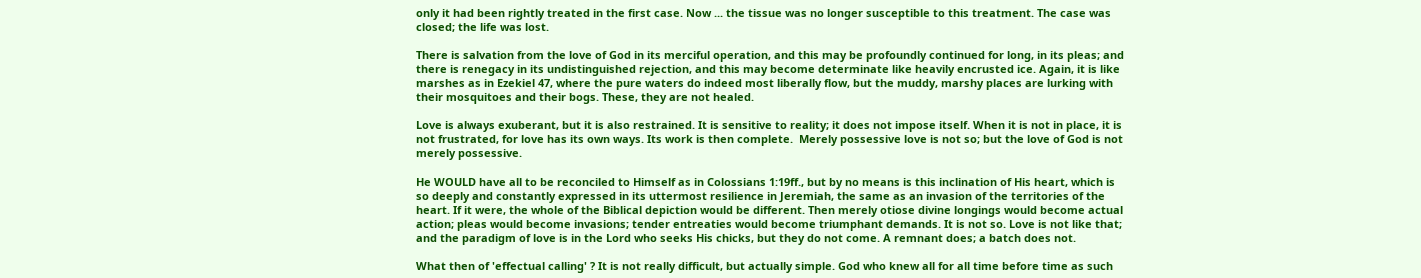only it had been rightly treated in the first case. Now ... the tissue was no longer susceptible to this treatment. The case was closed; the life was lost.

There is salvation from the love of God in its merciful operation, and this may be profoundly continued for long, in its pleas; and there is renegacy in its undistinguished rejection, and this may become determinate like heavily encrusted ice. Again, it is like marshes as in Ezekiel 47, where the pure waters do indeed most liberally flow, but the muddy, marshy places are lurking with their mosquitoes and their bogs. These, they are not healed.

Love is always exuberant, but it is also restrained. It is sensitive to reality; it does not impose itself. When it is not in place, it is not frustrated, for love has its own ways. Its work is then complete.  Merely possessive love is not so; but the love of God is not merely possessive.

He WOULD have all to be reconciled to Himself as in Colossians 1:19ff., but by no means is this inclination of His heart, which is so deeply and constantly expressed in its uttermost resilience in Jeremiah, the same as an invasion of the territories of the heart. If it were, the whole of the Biblical depiction would be different. Then merely otiose divine longings would become actual action; pleas would become invasions; tender entreaties would become triumphant demands. It is not so. Love is not like that; and the paradigm of love is in the Lord who seeks His chicks, but they do not come. A remnant does; a batch does not.

What then of 'effectual calling' ? It is not really difficult, but actually simple. God who knew all for all time before time as such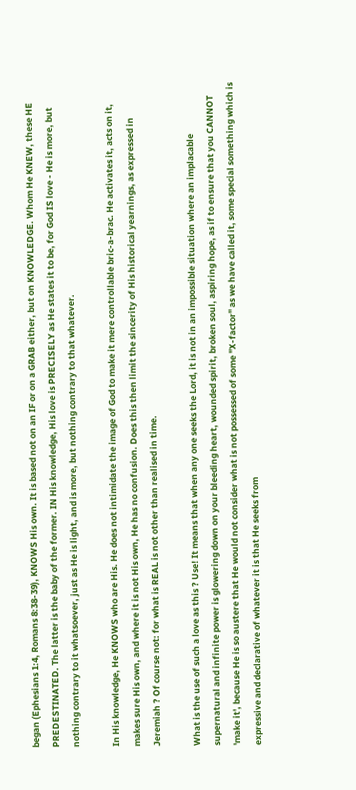began (Ephesians 1:4, Romans 8:38-39), KNOWS His own. It is based not on an IF or on a GRAB either, but on KNOWLEDGE. Whom He KNEW, these HE PREDESTINATED. The latter is the baby of the former. IN His knowledge, His love is PRECISELY as He states it to be, for God IS love - He is more, but nothing contrary to it whatsoever, just as He is light, and is more, but nothing contrary to that whatever.

In His knowledge, He KNOWS who are His. He does not intimidate the image of God to make it mere controllable bric-a-brac. He activates it, acts on it, makes sure His own, and where it is not His own, He has no confusion. Does this then limit the sincerity of His historical yearnings, as expressed in Jeremiah ? Of course not: for what is REAL is not other than realised in time.

What is the use of such a love as this ? Use! It means that when any one seeks the Lord, it is not in an impossible situation where an implacable supernatural and infinite power is glowering down on your bleeding heart, wounded spirit, broken soul, aspiring hope, as if to ensure that you CANNOT 'make it', because He is so austere that He would not consider what is not possessed of some "X-factor" as we have called it, some special something which is expressive and declarative of whatever it is that He seeks from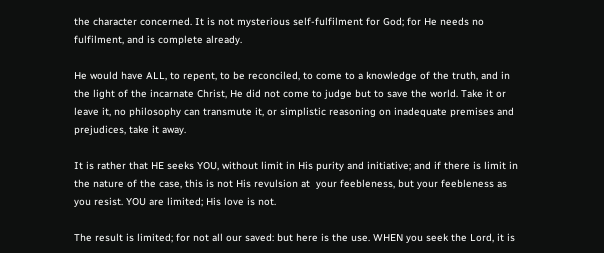the character concerned. It is not mysterious self-fulfilment for God; for He needs no fulfilment, and is complete already.

He would have ALL, to repent, to be reconciled, to come to a knowledge of the truth, and in the light of the incarnate Christ, He did not come to judge but to save the world. Take it or leave it, no philosophy can transmute it, or simplistic reasoning on inadequate premises and prejudices, take it away.

It is rather that HE seeks YOU, without limit in His purity and initiative; and if there is limit in the nature of the case, this is not His revulsion at  your feebleness, but your feebleness as you resist. YOU are limited; His love is not.

The result is limited; for not all our saved: but here is the use. WHEN you seek the Lord, it is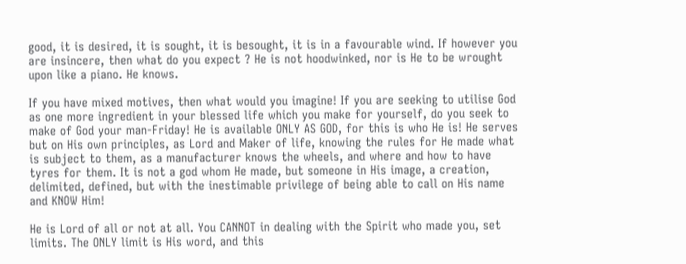good, it is desired, it is sought, it is besought, it is in a favourable wind. If however you are insincere, then what do you expect ? He is not hoodwinked, nor is He to be wrought upon like a piano. He knows.

If you have mixed motives, then what would you imagine! If you are seeking to utilise God as one more ingredient in your blessed life which you make for yourself, do you seek to make of God your man-Friday! He is available ONLY AS GOD, for this is who He is! He serves but on His own principles, as Lord and Maker of life, knowing the rules for He made what is subject to them, as a manufacturer knows the wheels, and where and how to have tyres for them. It is not a god whom He made, but someone in His image, a creation, delimited, defined, but with the inestimable privilege of being able to call on His name and KNOW Him!

He is Lord of all or not at all. You CANNOT in dealing with the Spirit who made you, set limits. The ONLY limit is His word, and this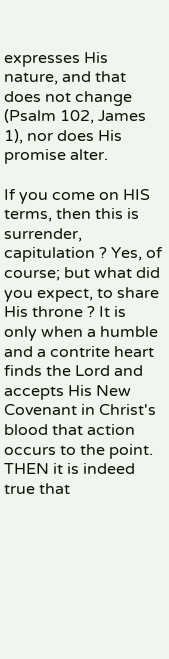expresses His nature, and that does not change (Psalm 102, James 1), nor does His promise alter.

If you come on HIS terms, then this is surrender, capitulation ? Yes, of course; but what did you expect, to share His throne ? It is only when a humble and a contrite heart finds the Lord and accepts His New Covenant in Christ's blood that action occurs to the point. THEN it is indeed true that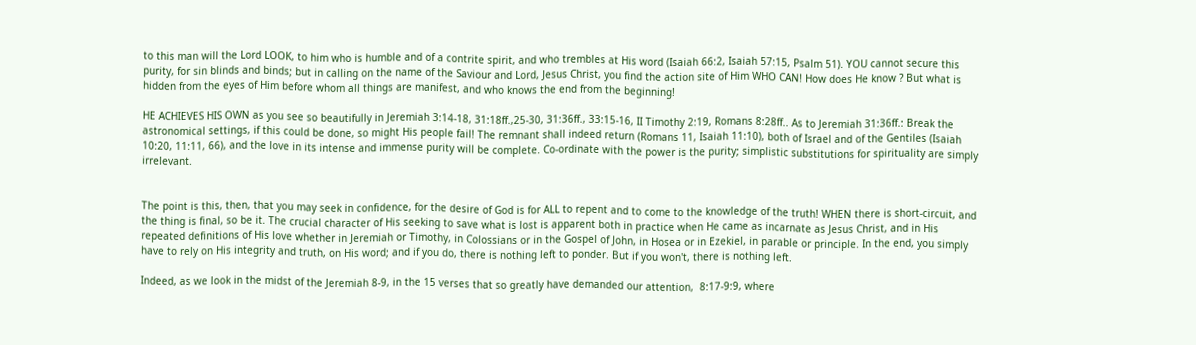to this man will the Lord LOOK, to him who is humble and of a contrite spirit, and who trembles at His word (Isaiah 66:2, Isaiah 57:15, Psalm 51). YOU cannot secure this purity, for sin blinds and binds; but in calling on the name of the Saviour and Lord, Jesus Christ, you find the action site of Him WHO CAN! How does He know ? But what is hidden from the eyes of Him before whom all things are manifest, and who knows the end from the beginning!

HE ACHIEVES HIS OWN as you see so beautifully in Jeremiah 3:14-18, 31:18ff.,25-30, 31:36ff., 33:15-16, II Timothy 2:19, Romans 8:28ff.. As to Jeremiah 31:36ff.: Break the astronomical settings, if this could be done, so might His people fail! The remnant shall indeed return (Romans 11, Isaiah 11:10), both of Israel and of the Gentiles (Isaiah 10:20, 11:11, 66), and the love in its intense and immense purity will be complete. Co-ordinate with the power is the purity; simplistic substitutions for spirituality are simply irrelevant.


The point is this, then, that you may seek in confidence, for the desire of God is for ALL to repent and to come to the knowledge of the truth! WHEN there is short-circuit, and the thing is final, so be it. The crucial character of His seeking to save what is lost is apparent both in practice when He came as incarnate as Jesus Christ, and in His repeated definitions of His love whether in Jeremiah or Timothy, in Colossians or in the Gospel of John, in Hosea or in Ezekiel, in parable or principle. In the end, you simply have to rely on His integrity and truth, on His word; and if you do, there is nothing left to ponder. But if you won't, there is nothing left.

Indeed, as we look in the midst of the Jeremiah 8-9, in the 15 verses that so greatly have demanded our attention,  8:17-9:9, where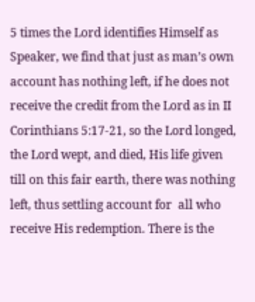5 times the Lord identifies Himself as Speaker, we find that just as man’s own account has nothing left, if he does not receive the credit from the Lord as in II Corinthians 5:17-21, so the Lord longed, the Lord wept, and died, His life given till on this fair earth, there was nothing left, thus settling account for  all who receive His redemption. There is the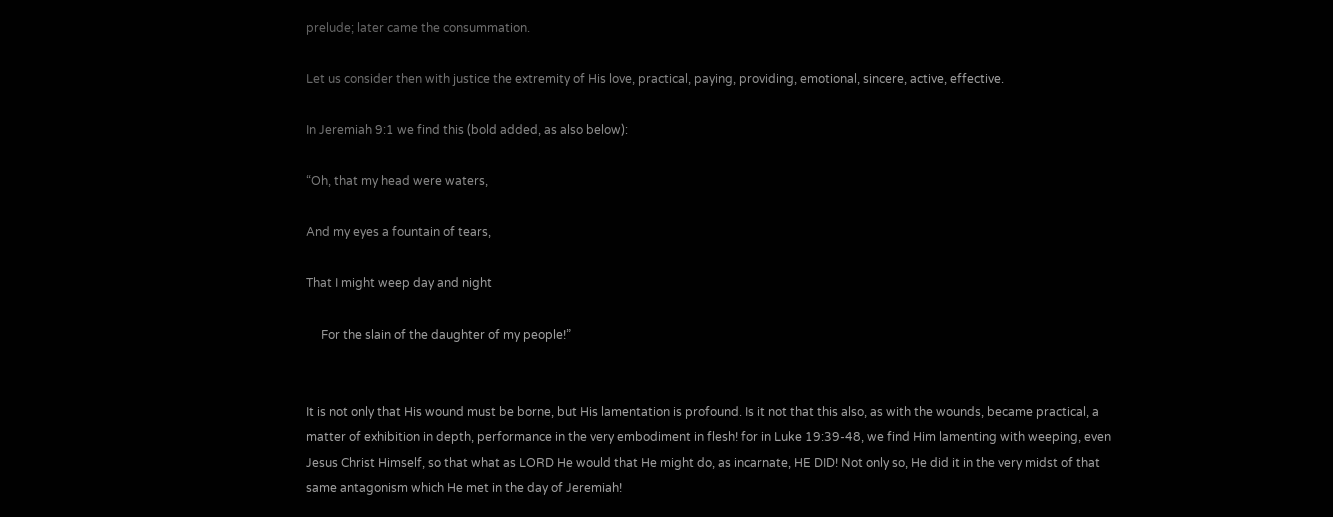prelude; later came the consummation.

Let us consider then with justice the extremity of His love, practical, paying, providing, emotional, sincere, active, effective.

In Jeremiah 9:1 we find this (bold added, as also below):

“Oh, that my head were waters,

And my eyes a fountain of tears,

That I might weep day and night

     For the slain of the daughter of my people!”


It is not only that His wound must be borne, but His lamentation is profound. Is it not that this also, as with the wounds, became practical, a matter of exhibition in depth, performance in the very embodiment in flesh! for in Luke 19:39-48, we find Him lamenting with weeping, even Jesus Christ Himself, so that what as LORD He would that He might do, as incarnate, HE DID! Not only so, He did it in the very midst of that same antagonism which He met in the day of Jeremiah!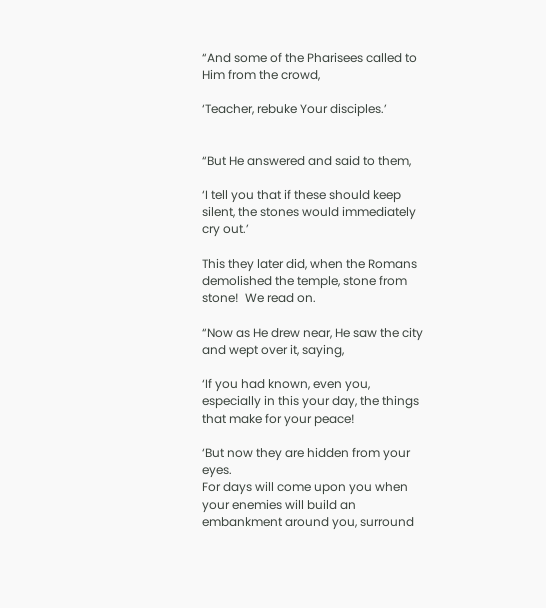“And some of the Pharisees called to Him from the crowd,

‘Teacher, rebuke Your disciples.’


“But He answered and said to them,

‘I tell you that if these should keep silent, the stones would immediately cry out.’

This they later did, when the Romans demolished the temple, stone from stone!  We read on.

“Now as He drew near, He saw the city and wept over it, saying,

‘If you had known, even you, especially in this your day, the things that make for your peace!

‘But now they are hidden from your eyes.
For days will come upon you when your enemies will build an embankment around you, surround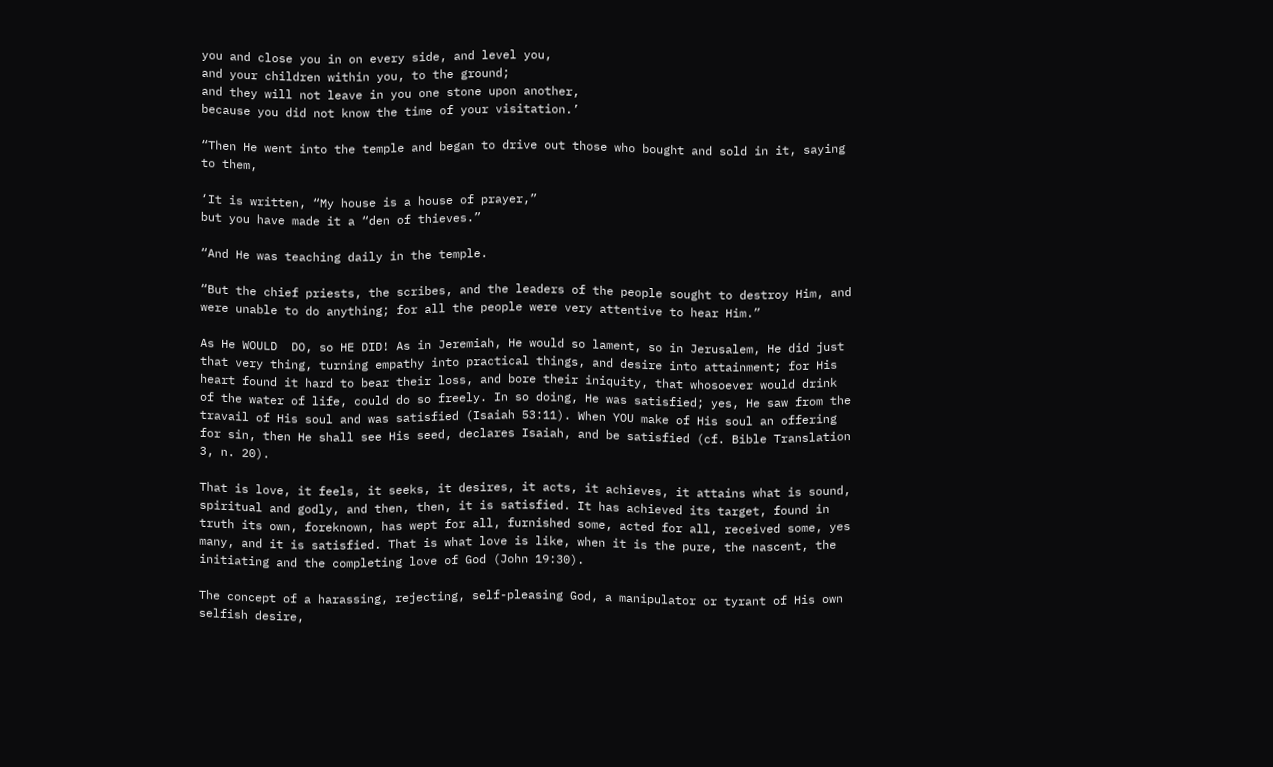you and close you in on every side, and level you,
and your children within you, to the ground;
and they will not leave in you one stone upon another,
because you did not know the time of your visitation.’

“Then He went into the temple and began to drive out those who bought and sold in it, saying to them,

‘It is written, “My house is a house of prayer,”
but you have made it a “den of thieves.”

“And He was teaching daily in the temple.

“But the chief priests, the scribes, and the leaders of the people sought to destroy Him, and were unable to do anything; for all the people were very attentive to hear Him.”

As He WOULD  DO, so HE DID! As in Jeremiah, He would so lament, so in Jerusalem, He did just that very thing, turning empathy into practical things, and desire into attainment; for His heart found it hard to bear their loss, and bore their iniquity, that whosoever would drink of the water of life, could do so freely. In so doing, He was satisfied; yes, He saw from the travail of His soul and was satisfied (Isaiah 53:11). When YOU make of His soul an offering for sin, then He shall see His seed, declares Isaiah, and be satisfied (cf. Bible Translation 3, n. 20).

That is love, it feels, it seeks, it desires, it acts, it achieves, it attains what is sound, spiritual and godly, and then, then, it is satisfied. It has achieved its target, found in truth its own, foreknown, has wept for all, furnished some, acted for all, received some, yes many, and it is satisfied. That is what love is like, when it is the pure, the nascent, the initiating and the completing love of God (John 19:30).

The concept of a harassing, rejecting, self-pleasing God, a manipulator or tyrant of His own selfish desire,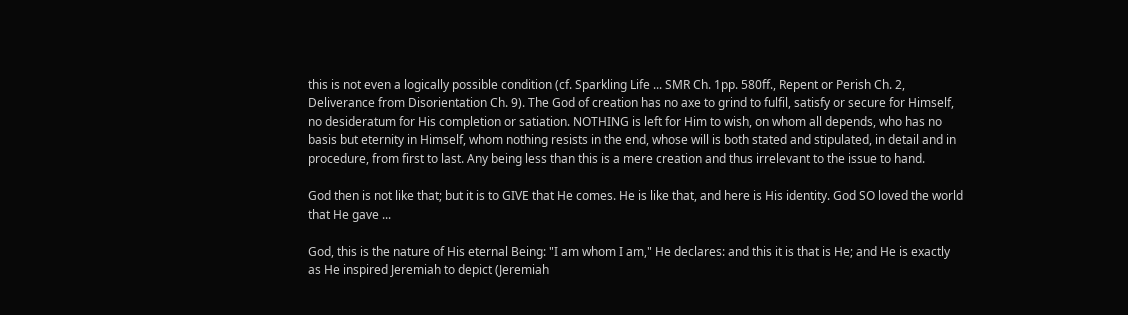this is not even a logically possible condition (cf. Sparkling Life ... SMR Ch. 1pp. 580ff., Repent or Perish Ch. 2, Deliverance from Disorientation Ch. 9). The God of creation has no axe to grind to fulfil, satisfy or secure for Himself, no desideratum for His completion or satiation. NOTHING is left for Him to wish, on whom all depends, who has no basis but eternity in Himself, whom nothing resists in the end, whose will is both stated and stipulated, in detail and in procedure, from first to last. Any being less than this is a mere creation and thus irrelevant to the issue to hand.

God then is not like that; but it is to GIVE that He comes. He is like that, and here is His identity. God SO loved the world that He gave ...

God, this is the nature of His eternal Being: "I am whom I am," He declares: and this it is that is He; and He is exactly as He inspired Jeremiah to depict (Jeremiah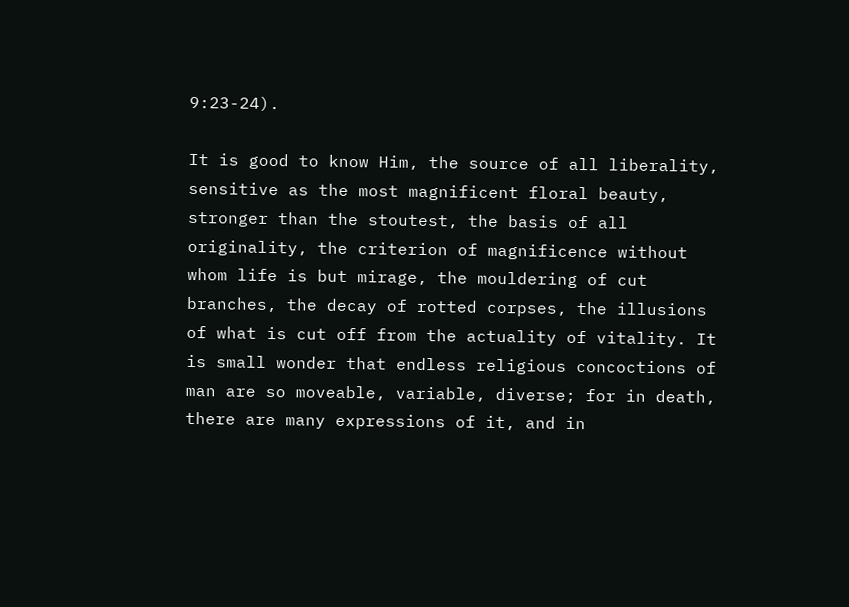9:23-24).

It is good to know Him, the source of all liberality, sensitive as the most magnificent floral beauty, stronger than the stoutest, the basis of all originality, the criterion of magnificence without whom life is but mirage, the mouldering of cut branches, the decay of rotted corpses, the illusions of what is cut off from the actuality of vitality. It is small wonder that endless religious concoctions of man are so moveable, variable, diverse; for in death, there are many expressions of it, and in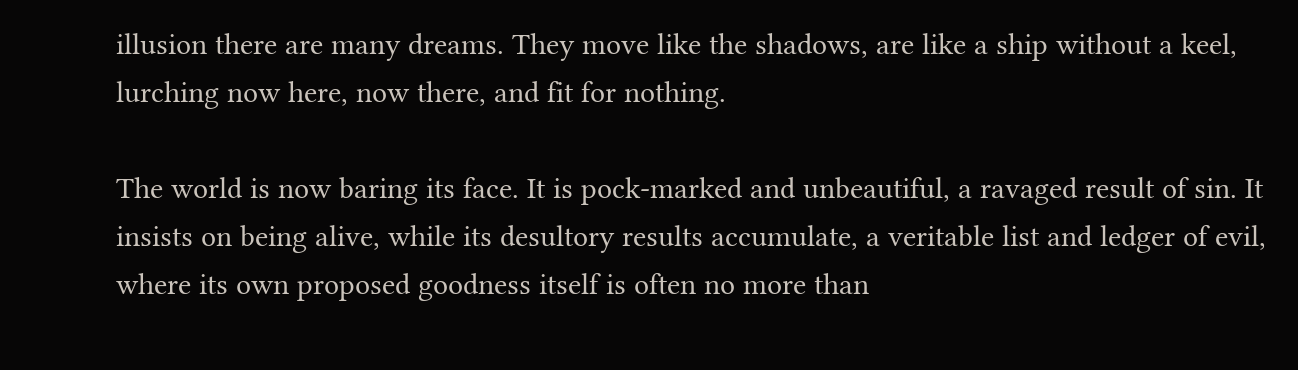illusion there are many dreams. They move like the shadows, are like a ship without a keel, lurching now here, now there, and fit for nothing.

The world is now baring its face. It is pock-marked and unbeautiful, a ravaged result of sin. It insists on being alive, while its desultory results accumulate, a veritable list and ledger of evil, where its own proposed goodness itself is often no more than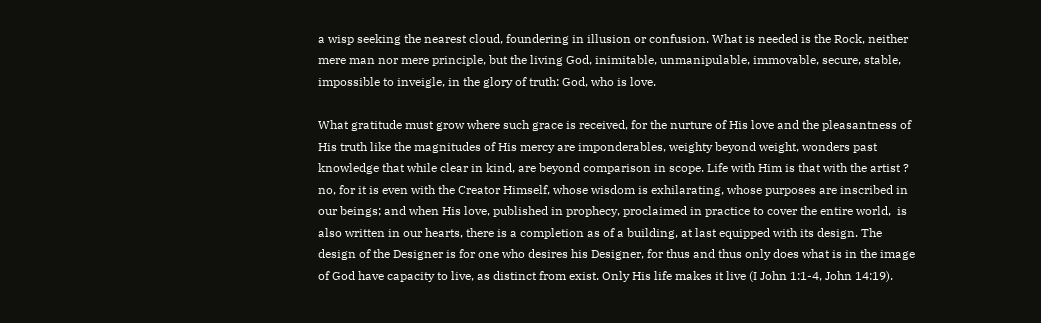a wisp seeking the nearest cloud, foundering in illusion or confusion. What is needed is the Rock, neither mere man nor mere principle, but the living God, inimitable, unmanipulable, immovable, secure, stable, impossible to inveigle, in the glory of truth: God, who is love.

What gratitude must grow where such grace is received, for the nurture of His love and the pleasantness of His truth like the magnitudes of His mercy are imponderables, weighty beyond weight, wonders past knowledge that while clear in kind, are beyond comparison in scope. Life with Him is that with the artist ? no, for it is even with the Creator Himself, whose wisdom is exhilarating, whose purposes are inscribed in our beings; and when His love, published in prophecy, proclaimed in practice to cover the entire world,  is also written in our hearts, there is a completion as of a building, at last equipped with its design. The design of the Designer is for one who desires his Designer, for thus and thus only does what is in the image of God have capacity to live, as distinct from exist. Only His life makes it live (I John 1:1-4, John 14:19).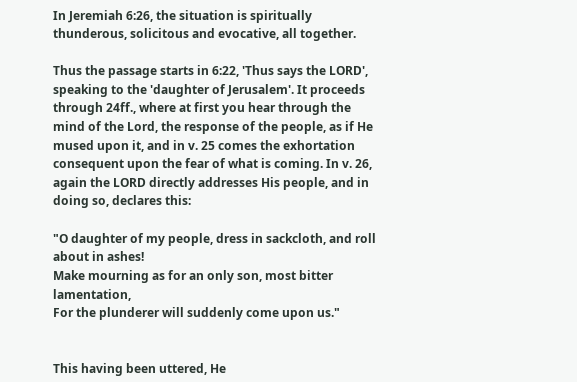In Jeremiah 6:26, the situation is spiritually thunderous, solicitous and evocative, all together.

Thus the passage starts in 6:22, 'Thus says the LORD', speaking to the 'daughter of Jerusalem'. It proceeds through 24ff., where at first you hear through the mind of the Lord, the response of the people, as if He mused upon it, and in v. 25 comes the exhortation consequent upon the fear of what is coming. In v. 26, again the LORD directly addresses His people, and in doing so, declares this:

"O daughter of my people, dress in sackcloth, and roll about in ashes!
Make mourning as for an only son, most bitter lamentation,
For the plunderer will suddenly come upon us."


This having been uttered, He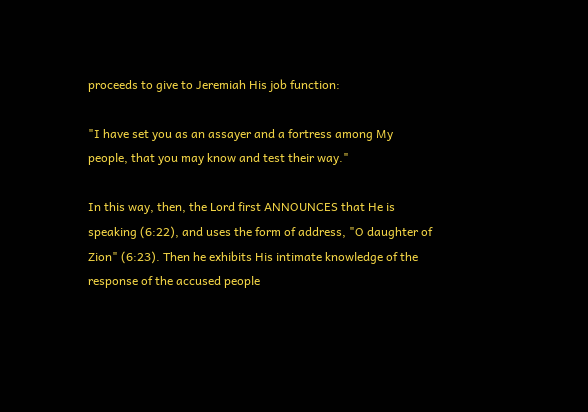proceeds to give to Jeremiah His job function:

"I have set you as an assayer and a fortress among My people, that you may know and test their way."

In this way, then, the Lord first ANNOUNCES that He is speaking (6:22), and uses the form of address, "O daughter of Zion" (6:23). Then he exhibits His intimate knowledge of the response of the accused people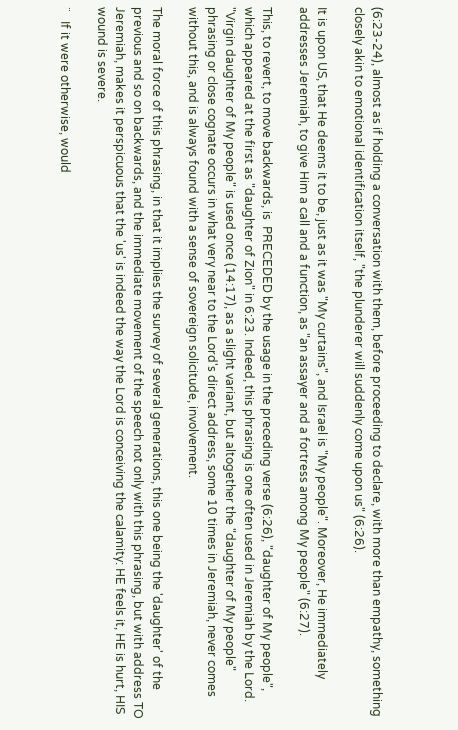(6:23-24), almost as if holding a conversation with them, before proceeding to declare, with more than empathy, something closely akin to emotional identification itself, "the plunderer will suddenly come upon us" (6:26).

It is upon US, that He deems it to be, just as it was "My curtains", and Israel is "My people". Moreover, He immediately addresses Jeremiah, to give Him a call and a function, as "an assayer and a fortress among My people" (6:27).

This, to revert, to move backwards, is  PRECEDED by the usage in the preceding verse (6:26), "daughter of My people", which appeared at the first as "daughter of Zion" in 6:23. Indeed, this phrasing is one often used in Jeremiah by the Lord. "Virgin daughter of My people" is used once (14:17), as a slight variant, but altogether the "daughter of My people" phrasing or close cognate occurs in what very near to the Lord's direct address, some 10 times in Jeremiah, never comes without this, and is always found with a sense of sovereign solicitude, involvement.

The moral force of this phrasing, in that it implies the survey of several generations, this one being the 'daughter' of the previous and so on backwards, and the immediate movement of the speech not only with this phrasing, but with address TO Jeremiah, makes it perspicuous that the 'us' is indeed the way the Lord is conceiving the calamity: HE feels it, HE is hurt, HIS wound is severe.

¨   If it were otherwise, would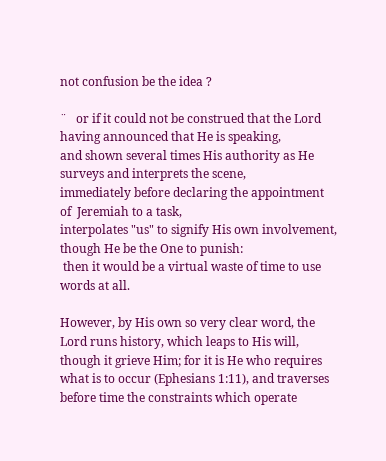not confusion be the idea ?

¨   or if it could not be construed that the Lord having announced that He is speaking,
and shown several times His authority as He surveys and interprets the scene,
immediately before declaring the appointment of  Jeremiah to a task,
interpolates "us" to signify His own involvement, though He be the One to punish:
 then it would be a virtual waste of time to use words at all.

However, by His own so very clear word, the Lord runs history, which leaps to His will, though it grieve Him; for it is He who requires what is to occur (Ephesians 1:11), and traverses before time the constraints which operate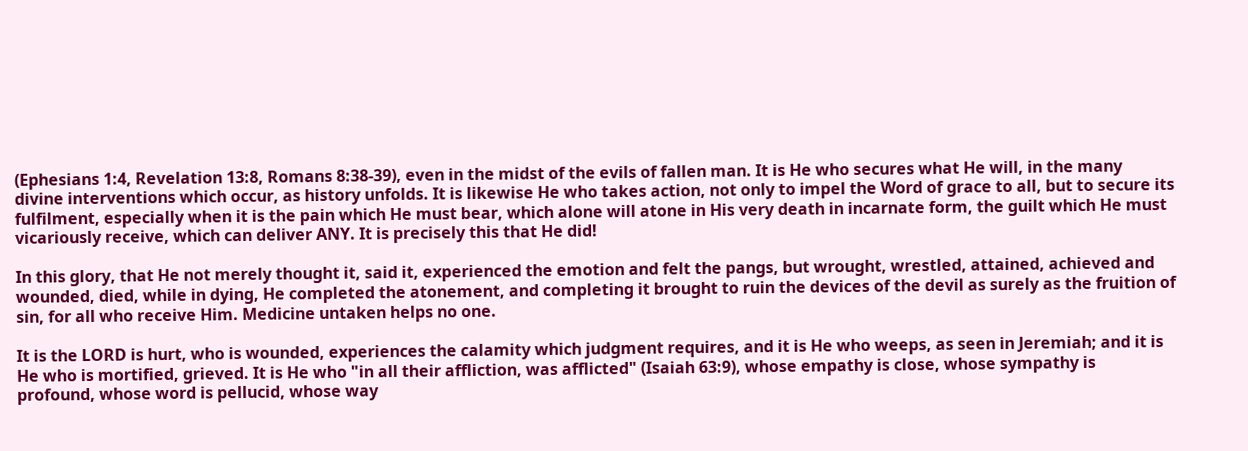(Ephesians 1:4, Revelation 13:8, Romans 8:38-39), even in the midst of the evils of fallen man. It is He who secures what He will, in the many divine interventions which occur, as history unfolds. It is likewise He who takes action, not only to impel the Word of grace to all, but to secure its fulfilment, especially when it is the pain which He must bear, which alone will atone in His very death in incarnate form, the guilt which He must vicariously receive, which can deliver ANY. It is precisely this that He did!

In this glory, that He not merely thought it, said it, experienced the emotion and felt the pangs, but wrought, wrestled, attained, achieved and wounded, died, while in dying, He completed the atonement, and completing it brought to ruin the devices of the devil as surely as the fruition of sin, for all who receive Him. Medicine untaken helps no one.

It is the LORD is hurt, who is wounded, experiences the calamity which judgment requires, and it is He who weeps, as seen in Jeremiah; and it is He who is mortified, grieved. It is He who "in all their affliction, was afflicted" (Isaiah 63:9), whose empathy is close, whose sympathy is profound, whose word is pellucid, whose way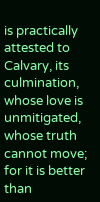is practically attested to Calvary, its culmination, whose love is unmitigated, whose truth cannot move; for it is better than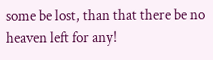some be lost, than that there be no heaven left for any!